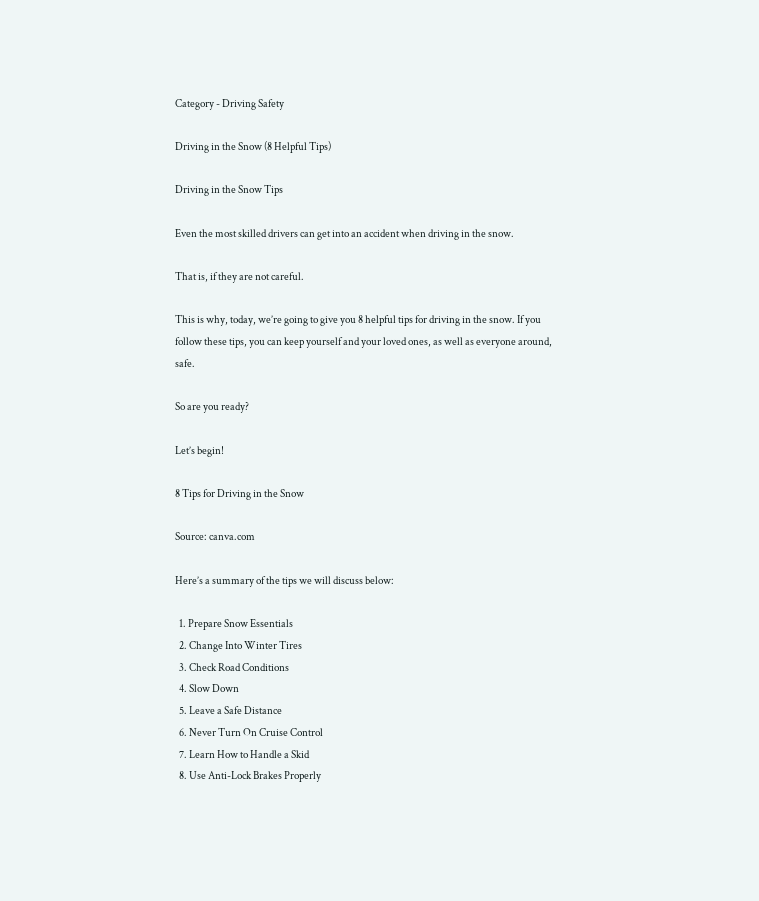Category - Driving Safety

Driving in the Snow (8 Helpful Tips)

Driving in the Snow Tips

Even the most skilled drivers can get into an accident when driving in the snow.

That is, if they are not careful.

This is why, today, we’re going to give you 8 helpful tips for driving in the snow. If you follow these tips, you can keep yourself and your loved ones, as well as everyone around, safe.

So are you ready?

Let’s begin!

8 Tips for Driving in the Snow

Source: canva.com

Here’s a summary of the tips we will discuss below:

  1. Prepare Snow Essentials
  2. Change Into Winter Tires
  3. Check Road Conditions
  4. Slow Down
  5. Leave a Safe Distance
  6. Never Turn On Cruise Control
  7. Learn How to Handle a Skid
  8. Use Anti-Lock Brakes Properly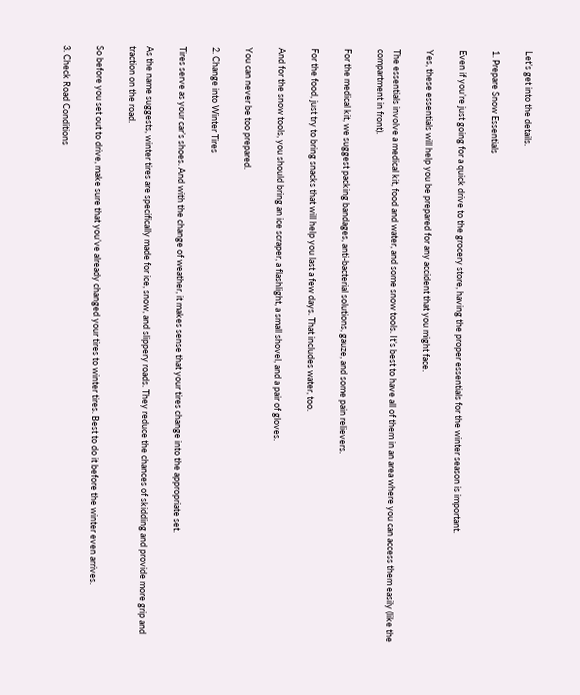Let’s get into the details.

1. Prepare Snow Essentials

Even if you’re just going for a quick drive to the grocery store, having the proper essentials for the winter season is important.

Yes, these essentials will help you be prepared for any accident that you might face.

The essentials involve a medical kit, food and water, and some snow tools. It’s best to have all of them in an area where you can access them easily (like the compartment in front).

For the medical kit, we suggest packing bandages, anti-bacterial solutions, gauze, and some pain relievers.

For the food, just try to bring snacks that will help you last a few days. That includes water, too.

And for the snow tools, you should bring an ice scraper, a flashlight, a small shovel, and a pair of gloves.

You can never be too prepared.

2. Change into Winter Tires

Tires serve as your car’s shoes. And with the change of weather, it makes sense that your tires change into the appropriate set.

As the name suggests, winter tires are specifically made for ice, snow, and slippery roads. They reduce the chances of skidding and provide more grip and traction on the road.

So before you set out to drive, make sure that you’ve already changed your tires to winter tires. Best to do it before the winter even arrives.

3. Check Road Conditions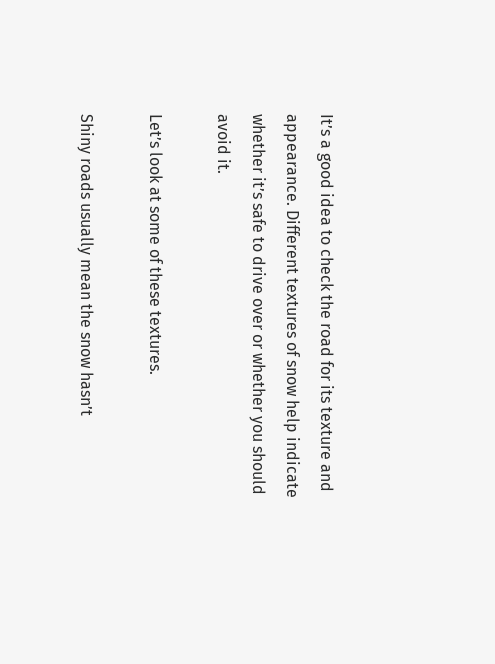It’s a good idea to check the road for its texture and appearance. Different textures of snow help indicate whether it’s safe to drive over or whether you should avoid it.

Let’s look at some of these textures.

Shiny roads usually mean the snow hasn’t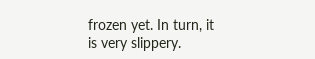frozen yet. In turn, it is very slippery.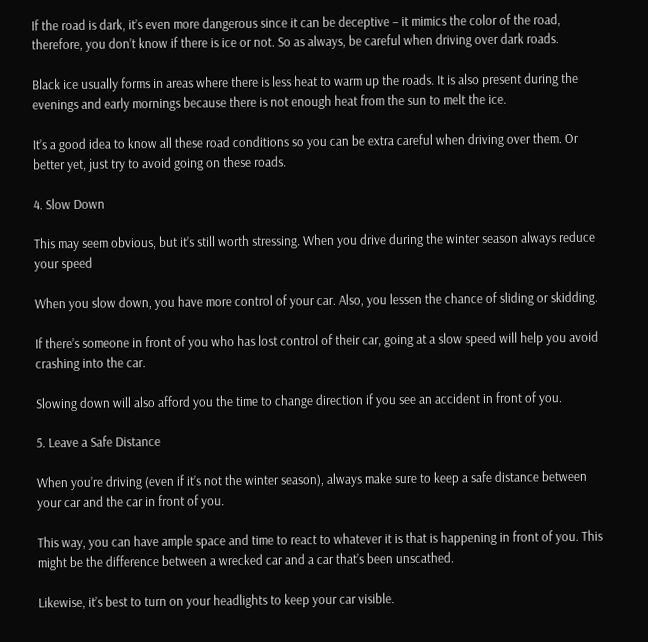If the road is dark, it’s even more dangerous since it can be deceptive – it mimics the color of the road, therefore, you don’t know if there is ice or not. So as always, be careful when driving over dark roads.

Black ice usually forms in areas where there is less heat to warm up the roads. It is also present during the evenings and early mornings because there is not enough heat from the sun to melt the ice.

It’s a good idea to know all these road conditions so you can be extra careful when driving over them. Or better yet, just try to avoid going on these roads.

4. Slow Down

This may seem obvious, but it’s still worth stressing. When you drive during the winter season always reduce your speed

When you slow down, you have more control of your car. Also, you lessen the chance of sliding or skidding.

If there’s someone in front of you who has lost control of their car, going at a slow speed will help you avoid crashing into the car.

Slowing down will also afford you the time to change direction if you see an accident in front of you.

5. Leave a Safe Distance

When you’re driving (even if it’s not the winter season), always make sure to keep a safe distance between your car and the car in front of you.

This way, you can have ample space and time to react to whatever it is that is happening in front of you. This might be the difference between a wrecked car and a car that’s been unscathed.

Likewise, it’s best to turn on your headlights to keep your car visible.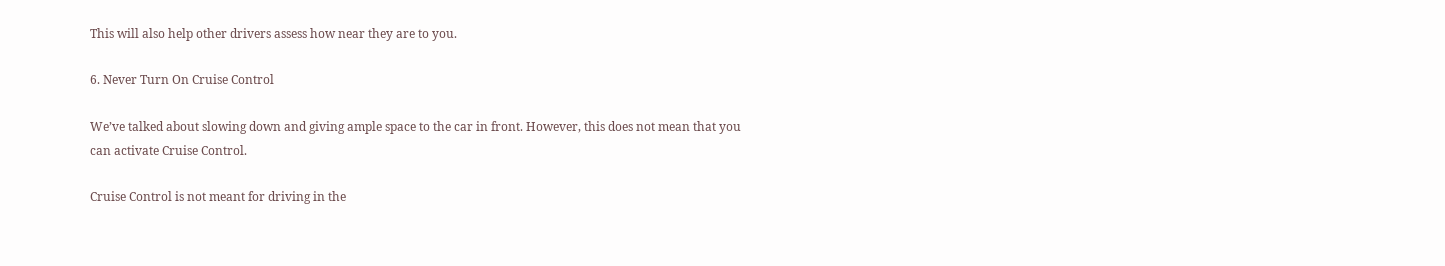This will also help other drivers assess how near they are to you.

6. Never Turn On Cruise Control

We’ve talked about slowing down and giving ample space to the car in front. However, this does not mean that you can activate Cruise Control.

Cruise Control is not meant for driving in the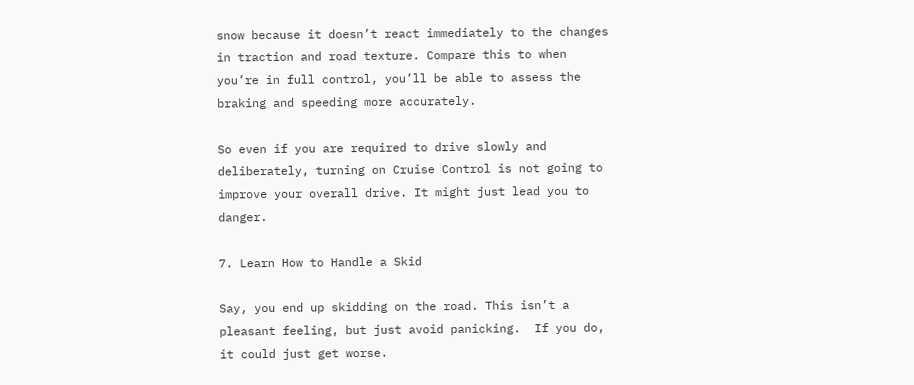snow because it doesn’t react immediately to the changes in traction and road texture. Compare this to when you’re in full control, you’ll be able to assess the braking and speeding more accurately.

So even if you are required to drive slowly and deliberately, turning on Cruise Control is not going to improve your overall drive. It might just lead you to danger.

7. Learn How to Handle a Skid

Say, you end up skidding on the road. This isn’t a pleasant feeling, but just avoid panicking.  If you do, it could just get worse.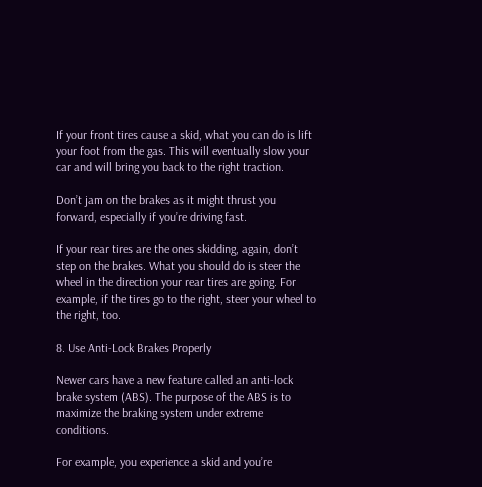If your front tires cause a skid, what you can do is lift your foot from the gas. This will eventually slow your car and will bring you back to the right traction.

Don’t jam on the brakes as it might thrust you forward, especially if you’re driving fast.

If your rear tires are the ones skidding, again, don’t step on the brakes. What you should do is steer the wheel in the direction your rear tires are going. For example, if the tires go to the right, steer your wheel to the right, too.

8. Use Anti-Lock Brakes Properly

Newer cars have a new feature called an anti-lock brake system (ABS). The purpose of the ABS is to maximize the braking system under extreme conditions.

For example, you experience a skid and you’re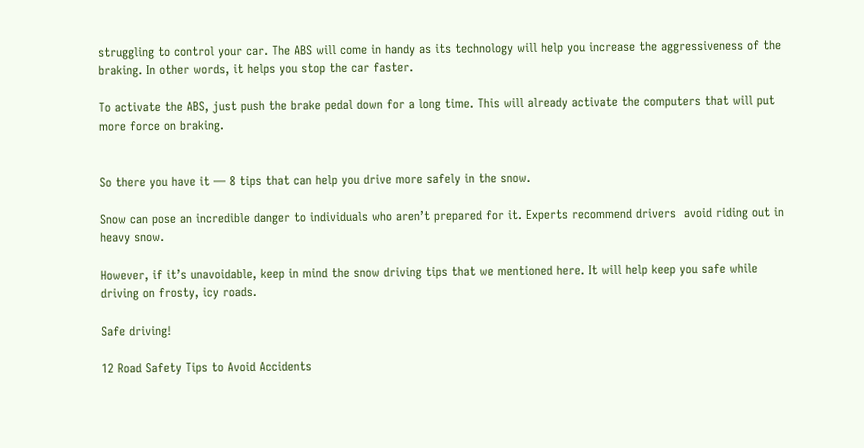struggling to control your car. The ABS will come in handy as its technology will help you increase the aggressiveness of the braking. In other words, it helps you stop the car faster.

To activate the ABS, just push the brake pedal down for a long time. This will already activate the computers that will put more force on braking.


So there you have it — 8 tips that can help you drive more safely in the snow.

Snow can pose an incredible danger to individuals who aren’t prepared for it. Experts recommend drivers  avoid riding out in heavy snow.

However, if it’s unavoidable, keep in mind the snow driving tips that we mentioned here. It will help keep you safe while driving on frosty, icy roads.

Safe driving!

12 Road Safety Tips to Avoid Accidents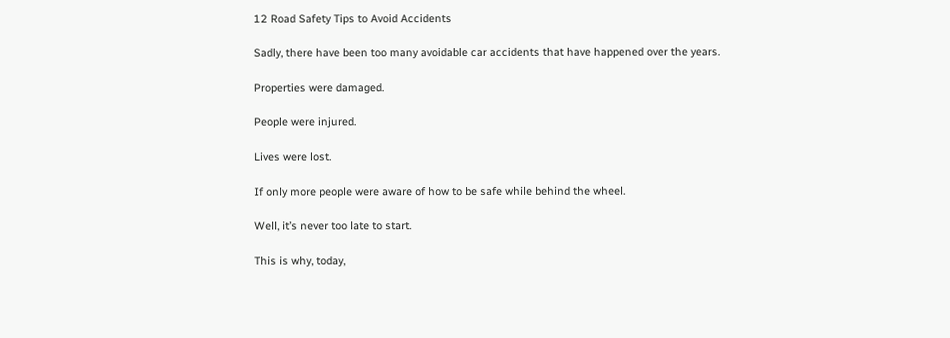12 Road Safety Tips to Avoid Accidents

Sadly, there have been too many avoidable car accidents that have happened over the years.

Properties were damaged.

People were injured.

Lives were lost.

If only more people were aware of how to be safe while behind the wheel.

Well, it’s never too late to start.

This is why, today,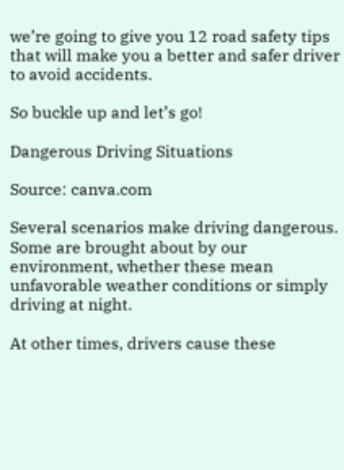we’re going to give you 12 road safety tips that will make you a better and safer driver to avoid accidents.

So buckle up and let’s go!

Dangerous Driving Situations

Source: canva.com

Several scenarios make driving dangerous. Some are brought about by our environment, whether these mean unfavorable weather conditions or simply driving at night.

At other times, drivers cause these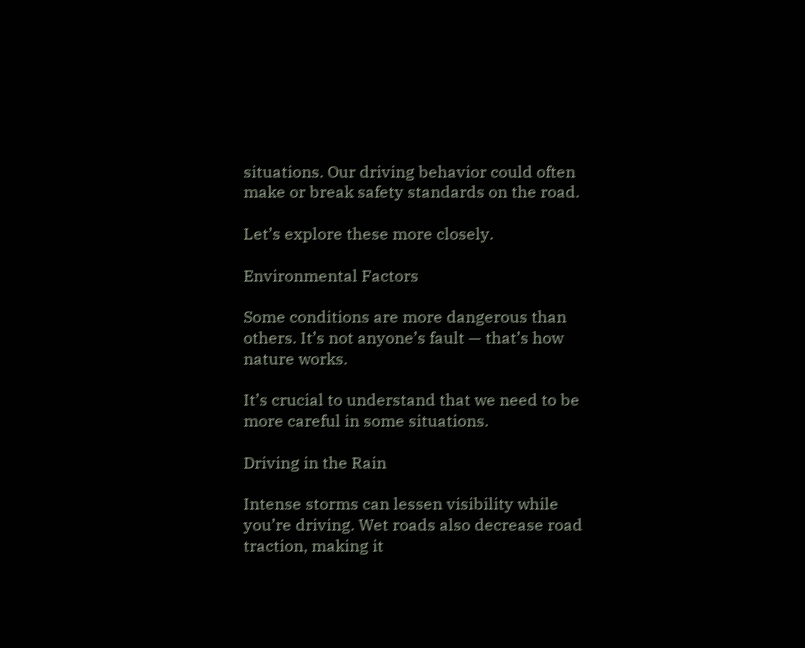situations. Our driving behavior could often make or break safety standards on the road.

Let’s explore these more closely.

Environmental Factors

Some conditions are more dangerous than others. It’s not anyone’s fault — that’s how nature works.

It’s crucial to understand that we need to be more careful in some situations.

Driving in the Rain

Intense storms can lessen visibility while you’re driving. Wet roads also decrease road traction, making it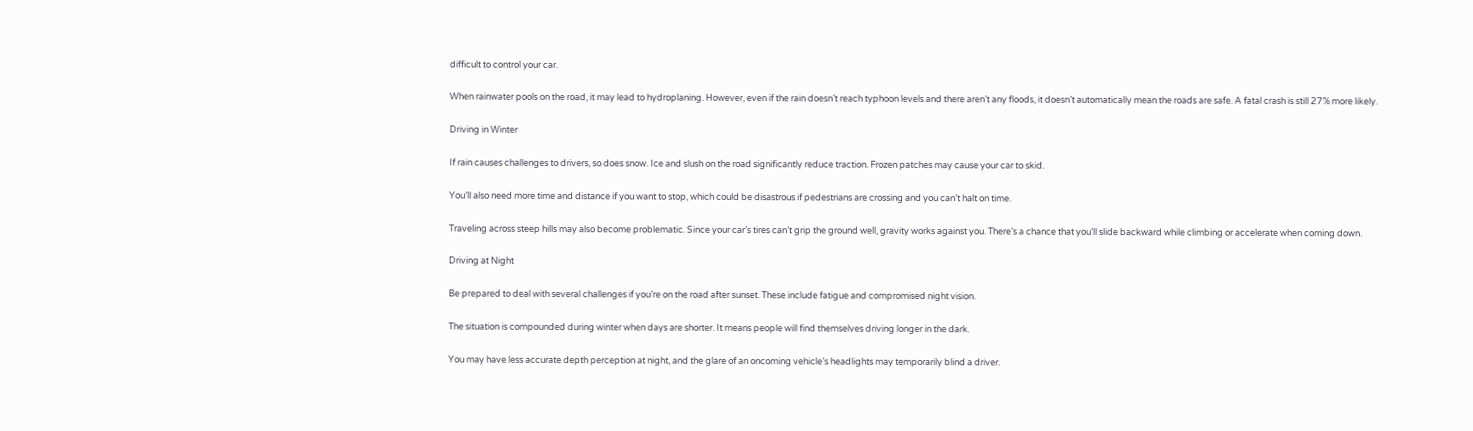difficult to control your car.

When rainwater pools on the road, it may lead to hydroplaning. However, even if the rain doesn’t reach typhoon levels and there aren’t any floods, it doesn’t automatically mean the roads are safe. A fatal crash is still 27% more likely.

Driving in Winter

If rain causes challenges to drivers, so does snow. Ice and slush on the road significantly reduce traction. Frozen patches may cause your car to skid.

You’ll also need more time and distance if you want to stop, which could be disastrous if pedestrians are crossing and you can’t halt on time.

Traveling across steep hills may also become problematic. Since your car’s tires can’t grip the ground well, gravity works against you. There’s a chance that you’ll slide backward while climbing or accelerate when coming down.

Driving at Night

Be prepared to deal with several challenges if you’re on the road after sunset. These include fatigue and compromised night vision.

The situation is compounded during winter when days are shorter. It means people will find themselves driving longer in the dark.

You may have less accurate depth perception at night, and the glare of an oncoming vehicle’s headlights may temporarily blind a driver.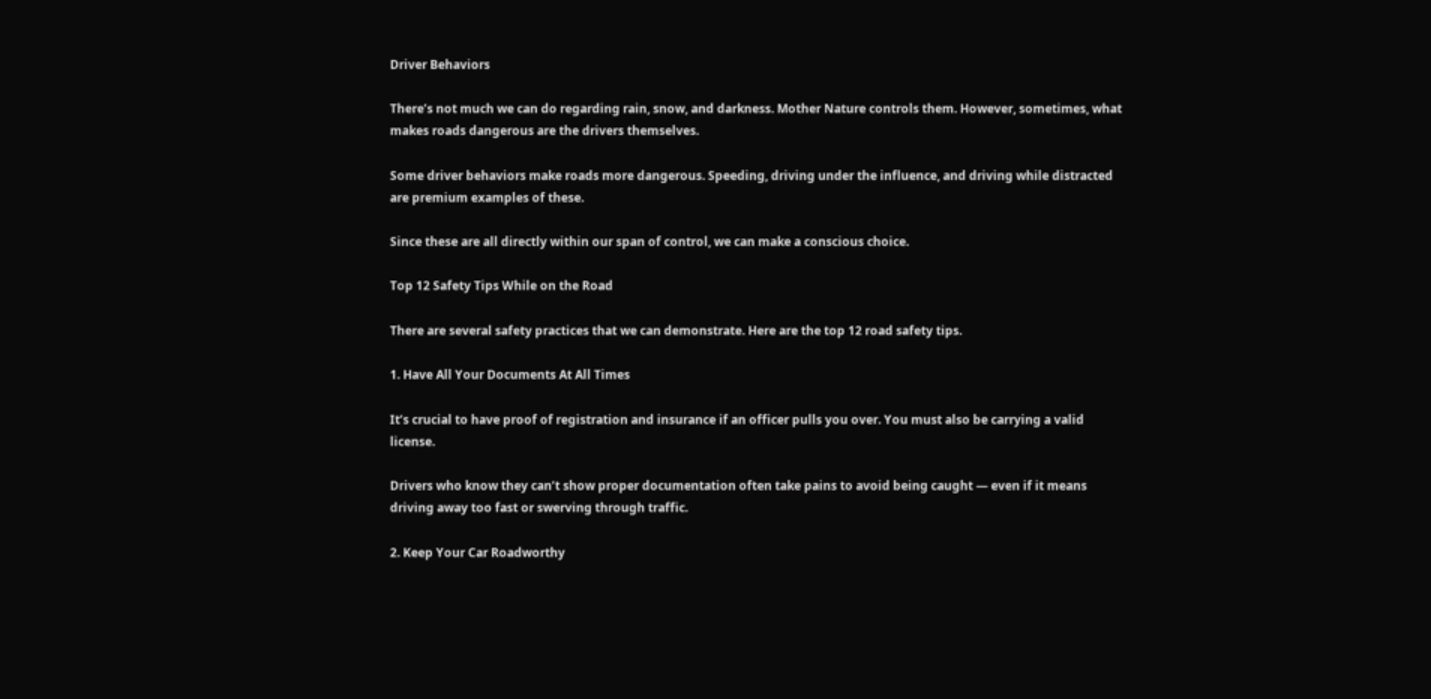Driver Behaviors

There’s not much we can do regarding rain, snow, and darkness. Mother Nature controls them. However, sometimes, what makes roads dangerous are the drivers themselves.

Some driver behaviors make roads more dangerous. Speeding, driving under the influence, and driving while distracted are premium examples of these.

Since these are all directly within our span of control, we can make a conscious choice.

Top 12 Safety Tips While on the Road

There are several safety practices that we can demonstrate. Here are the top 12 road safety tips.

1. Have All Your Documents At All Times

It’s crucial to have proof of registration and insurance if an officer pulls you over. You must also be carrying a valid license.

Drivers who know they can’t show proper documentation often take pains to avoid being caught — even if it means driving away too fast or swerving through traffic.

2. Keep Your Car Roadworthy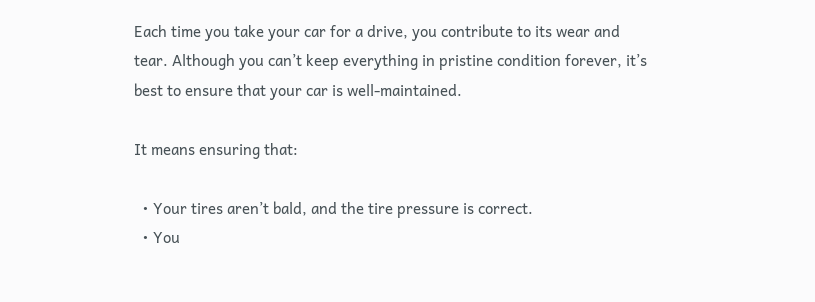Each time you take your car for a drive, you contribute to its wear and tear. Although you can’t keep everything in pristine condition forever, it’s best to ensure that your car is well-maintained.

It means ensuring that:

  • Your tires aren’t bald, and the tire pressure is correct.
  • You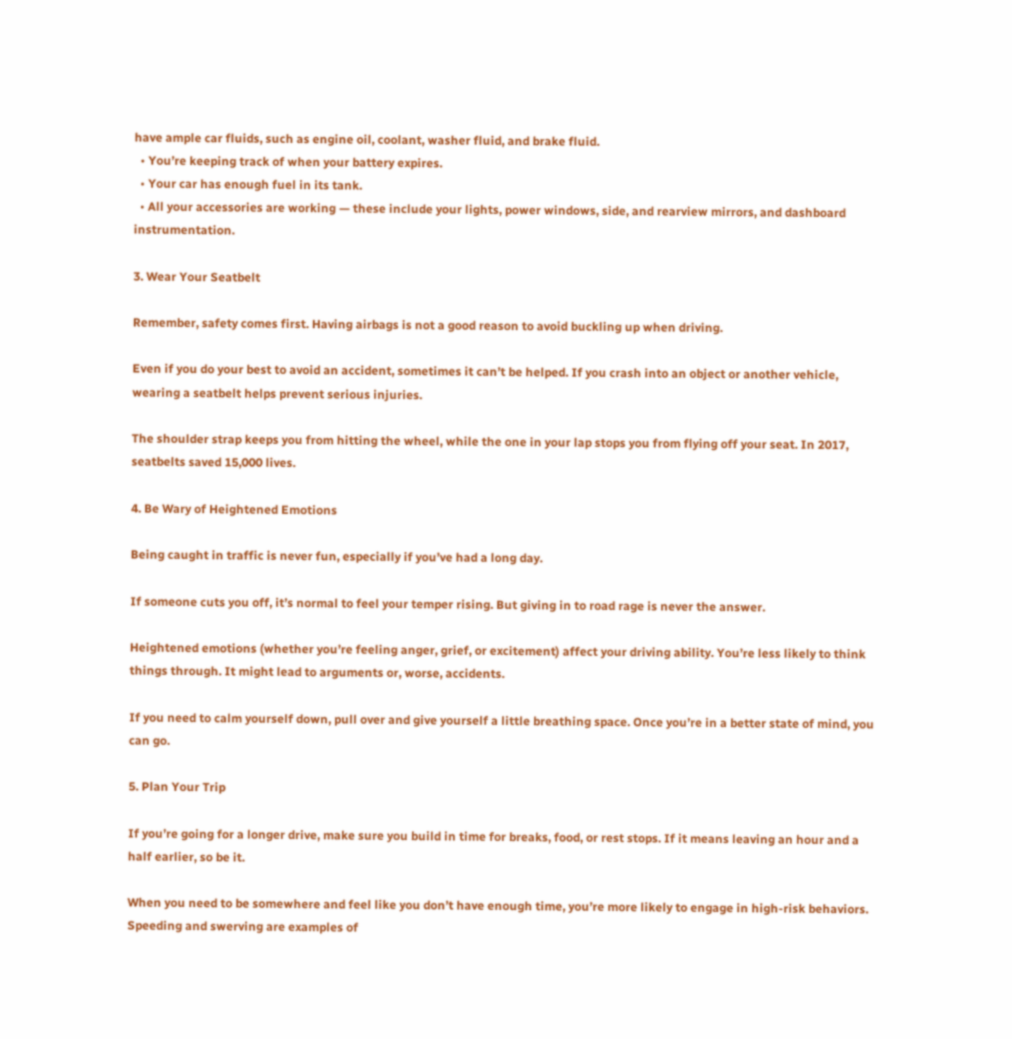have ample car fluids, such as engine oil, coolant, washer fluid, and brake fluid.
  • You’re keeping track of when your battery expires.
  • Your car has enough fuel in its tank.
  • All your accessories are working — these include your lights, power windows, side, and rearview mirrors, and dashboard instrumentation.

3. Wear Your Seatbelt

Remember, safety comes first. Having airbags is not a good reason to avoid buckling up when driving.

Even if you do your best to avoid an accident, sometimes it can’t be helped. If you crash into an object or another vehicle, wearing a seatbelt helps prevent serious injuries.

The shoulder strap keeps you from hitting the wheel, while the one in your lap stops you from flying off your seat. In 2017, seatbelts saved 15,000 lives.

4. Be Wary of Heightened Emotions

Being caught in traffic is never fun, especially if you’ve had a long day.

If someone cuts you off, it’s normal to feel your temper rising. But giving in to road rage is never the answer.

Heightened emotions (whether you’re feeling anger, grief, or excitement) affect your driving ability. You’re less likely to think things through. It might lead to arguments or, worse, accidents.

If you need to calm yourself down, pull over and give yourself a little breathing space. Once you’re in a better state of mind, you can go.

5. Plan Your Trip

If you’re going for a longer drive, make sure you build in time for breaks, food, or rest stops. If it means leaving an hour and a half earlier, so be it.

When you need to be somewhere and feel like you don’t have enough time, you’re more likely to engage in high-risk behaviors. Speeding and swerving are examples of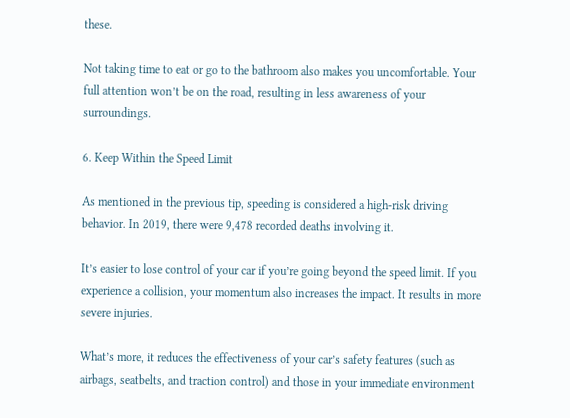these.

Not taking time to eat or go to the bathroom also makes you uncomfortable. Your full attention won’t be on the road, resulting in less awareness of your surroundings.

6. Keep Within the Speed Limit

As mentioned in the previous tip, speeding is considered a high-risk driving behavior. In 2019, there were 9,478 recorded deaths involving it.

It’s easier to lose control of your car if you’re going beyond the speed limit. If you experience a collision, your momentum also increases the impact. It results in more severe injuries.

What’s more, it reduces the effectiveness of your car’s safety features (such as airbags, seatbelts, and traction control) and those in your immediate environment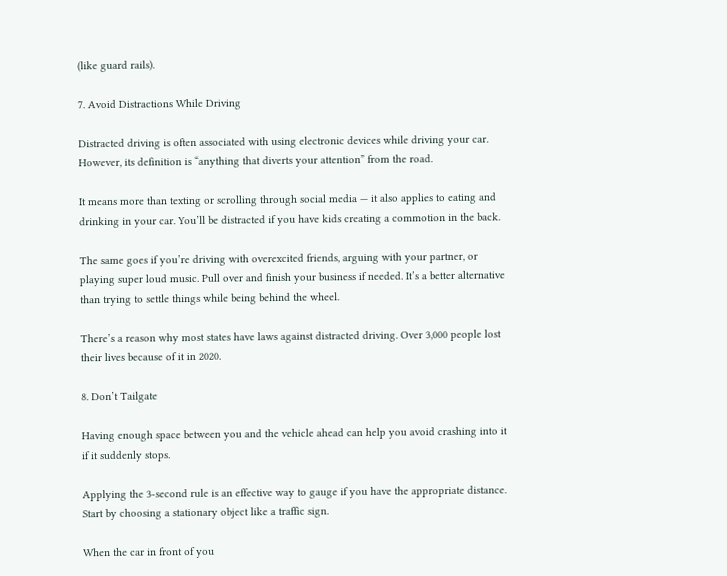(like guard rails).

7. Avoid Distractions While Driving

Distracted driving is often associated with using electronic devices while driving your car. However, its definition is “anything that diverts your attention” from the road.

It means more than texting or scrolling through social media — it also applies to eating and drinking in your car. You’ll be distracted if you have kids creating a commotion in the back.

The same goes if you’re driving with overexcited friends, arguing with your partner, or playing super loud music. Pull over and finish your business if needed. It’s a better alternative than trying to settle things while being behind the wheel.

There’s a reason why most states have laws against distracted driving. Over 3,000 people lost their lives because of it in 2020.

8. Don’t Tailgate

Having enough space between you and the vehicle ahead can help you avoid crashing into it if it suddenly stops.

Applying the 3-second rule is an effective way to gauge if you have the appropriate distance. Start by choosing a stationary object like a traffic sign.

When the car in front of you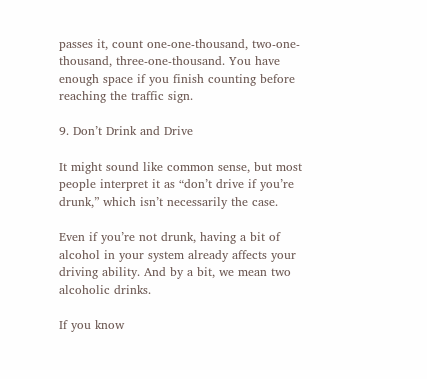passes it, count one-one-thousand, two-one-thousand, three-one-thousand. You have enough space if you finish counting before reaching the traffic sign.

9. Don’t Drink and Drive

It might sound like common sense, but most people interpret it as “don’t drive if you’re drunk,” which isn’t necessarily the case.

Even if you’re not drunk, having a bit of alcohol in your system already affects your driving ability. And by a bit, we mean two alcoholic drinks.

If you know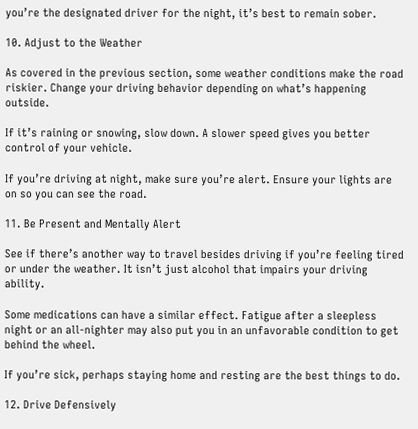you’re the designated driver for the night, it’s best to remain sober.

10. Adjust to the Weather

As covered in the previous section, some weather conditions make the road riskier. Change your driving behavior depending on what’s happening outside.

If it’s raining or snowing, slow down. A slower speed gives you better control of your vehicle.

If you’re driving at night, make sure you’re alert. Ensure your lights are on so you can see the road.

11. Be Present and Mentally Alert

See if there’s another way to travel besides driving if you’re feeling tired or under the weather. It isn’t just alcohol that impairs your driving ability.

Some medications can have a similar effect. Fatigue after a sleepless night or an all-nighter may also put you in an unfavorable condition to get behind the wheel.

If you’re sick, perhaps staying home and resting are the best things to do.

12. Drive Defensively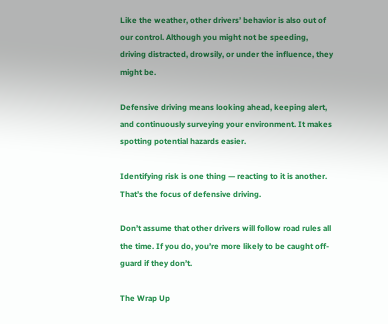Like the weather, other drivers’ behavior is also out of our control. Although you might not be speeding, driving distracted, drowsily, or under the influence, they might be.

Defensive driving means looking ahead, keeping alert, and continuously surveying your environment. It makes spotting potential hazards easier.

Identifying risk is one thing — reacting to it is another. That’s the focus of defensive driving.

Don’t assume that other drivers will follow road rules all the time. If you do, you’re more likely to be caught off-guard if they don’t.

The Wrap Up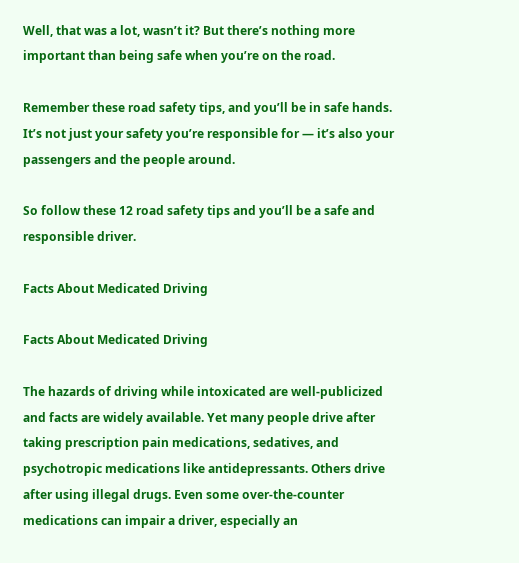Well, that was a lot, wasn’t it? But there’s nothing more important than being safe when you’re on the road.

Remember these road safety tips, and you’ll be in safe hands. It’s not just your safety you’re responsible for — it’s also your passengers and the people around.

So follow these 12 road safety tips and you’ll be a safe and responsible driver.

Facts About Medicated Driving

Facts About Medicated Driving

The hazards of driving while intoxicated are well-publicized and facts are widely available. Yet many people drive after taking prescription pain medications, sedatives, and psychotropic medications like antidepressants. Others drive after using illegal drugs. Even some over-the-counter medications can impair a driver, especially an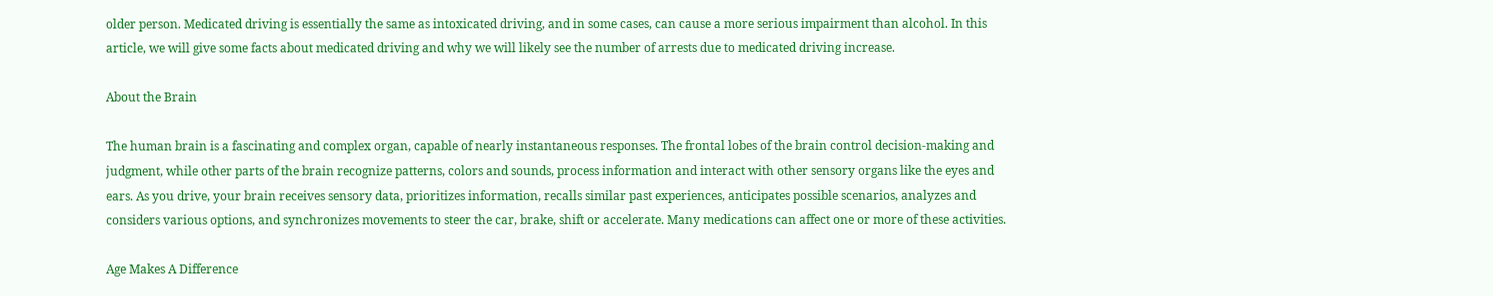older person. Medicated driving is essentially the same as intoxicated driving, and in some cases, can cause a more serious impairment than alcohol. In this article, we will give some facts about medicated driving and why we will likely see the number of arrests due to medicated driving increase.

About the Brain

The human brain is a fascinating and complex organ, capable of nearly instantaneous responses. The frontal lobes of the brain control decision-making and judgment, while other parts of the brain recognize patterns, colors and sounds, process information and interact with other sensory organs like the eyes and ears. As you drive, your brain receives sensory data, prioritizes information, recalls similar past experiences, anticipates possible scenarios, analyzes and considers various options, and synchronizes movements to steer the car, brake, shift or accelerate. Many medications can affect one or more of these activities.

Age Makes A Difference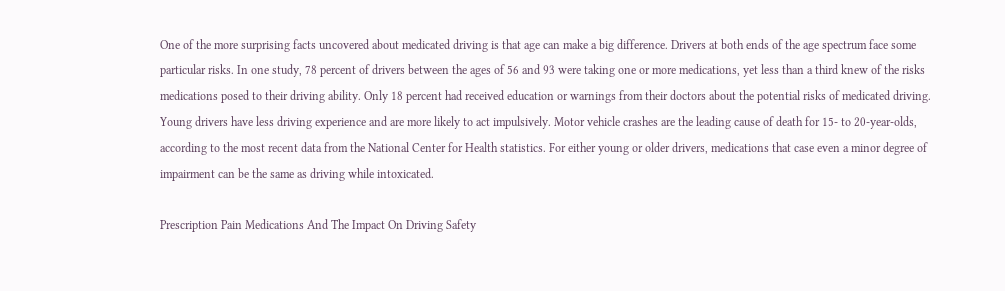One of the more surprising facts uncovered about medicated driving is that age can make a big difference. Drivers at both ends of the age spectrum face some particular risks. In one study, 78 percent of drivers between the ages of 56 and 93 were taking one or more medications, yet less than a third knew of the risks medications posed to their driving ability. Only 18 percent had received education or warnings from their doctors about the potential risks of medicated driving. Young drivers have less driving experience and are more likely to act impulsively. Motor vehicle crashes are the leading cause of death for 15- to 20-year-olds, according to the most recent data from the National Center for Health statistics. For either young or older drivers, medications that case even a minor degree of impairment can be the same as driving while intoxicated.

Prescription Pain Medications And The Impact On Driving Safety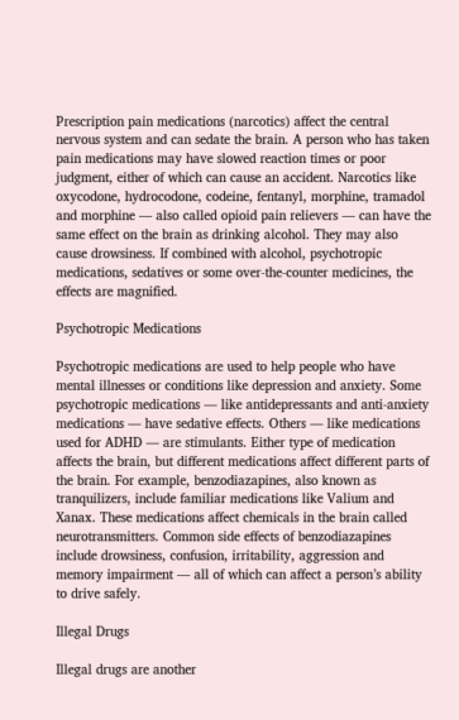Prescription pain medications (narcotics) affect the central nervous system and can sedate the brain. A person who has taken pain medications may have slowed reaction times or poor judgment, either of which can cause an accident. Narcotics like oxycodone, hydrocodone, codeine, fentanyl, morphine, tramadol and morphine — also called opioid pain relievers — can have the same effect on the brain as drinking alcohol. They may also cause drowsiness. If combined with alcohol, psychotropic medications, sedatives or some over-the-counter medicines, the effects are magnified.

Psychotropic Medications

Psychotropic medications are used to help people who have mental illnesses or conditions like depression and anxiety. Some psychotropic medications — like antidepressants and anti-anxiety medications — have sedative effects. Others — like medications used for ADHD — are stimulants. Either type of medication affects the brain, but different medications affect different parts of the brain. For example, benzodiazapines, also known as tranquilizers, include familiar medications like Valium and Xanax. These medications affect chemicals in the brain called neurotransmitters. Common side effects of benzodiazapines include drowsiness, confusion, irritability, aggression and memory impairment — all of which can affect a person’s ability to drive safely.

Illegal Drugs

Illegal drugs are another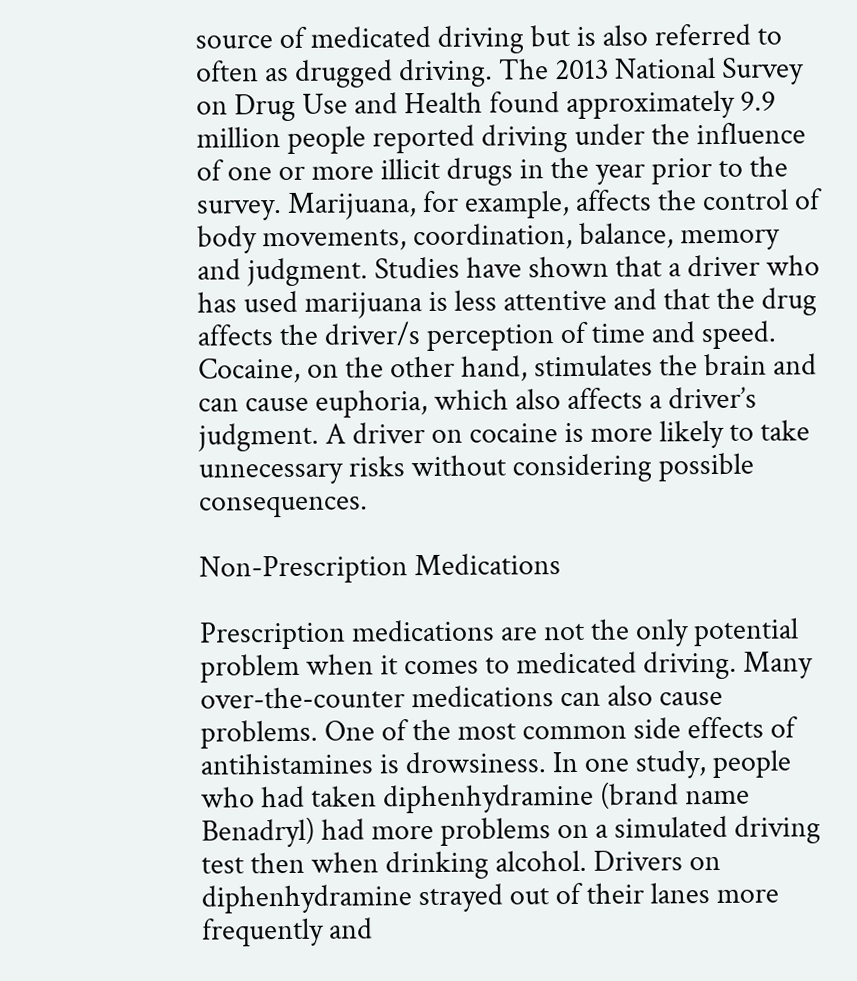source of medicated driving but is also referred to often as drugged driving. The 2013 National Survey on Drug Use and Health found approximately 9.9 million people reported driving under the influence of one or more illicit drugs in the year prior to the survey. Marijuana, for example, affects the control of body movements, coordination, balance, memory and judgment. Studies have shown that a driver who has used marijuana is less attentive and that the drug affects the driver/s perception of time and speed. Cocaine, on the other hand, stimulates the brain and can cause euphoria, which also affects a driver’s judgment. A driver on cocaine is more likely to take unnecessary risks without considering possible consequences.

Non-Prescription Medications

Prescription medications are not the only potential problem when it comes to medicated driving. Many over-the-counter medications can also cause problems. One of the most common side effects of antihistamines is drowsiness. In one study, people who had taken diphenhydramine (brand name Benadryl) had more problems on a simulated driving test then when drinking alcohol. Drivers on diphenhydramine strayed out of their lanes more frequently and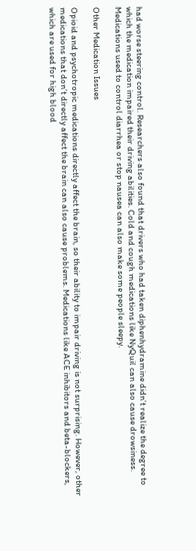had worse steering control. Researchers also found that drivers who had taken diphenhydramine didn’t realize the degree to which the medication impaired their driving abilities. Cold and cough medications like NyQuil can also cause drowsiness. Medications used to control diarrhea or stop nausea can also make some people sleepy.

Other Medication Issues

Opioid and psychotropic medications directly affect the brain, so their ability to impair driving is not surprising. However, other medications that don’t directly affect the brain can also cause problems. Medications like ACE inhibitors and beta-blockers, which are used for high blood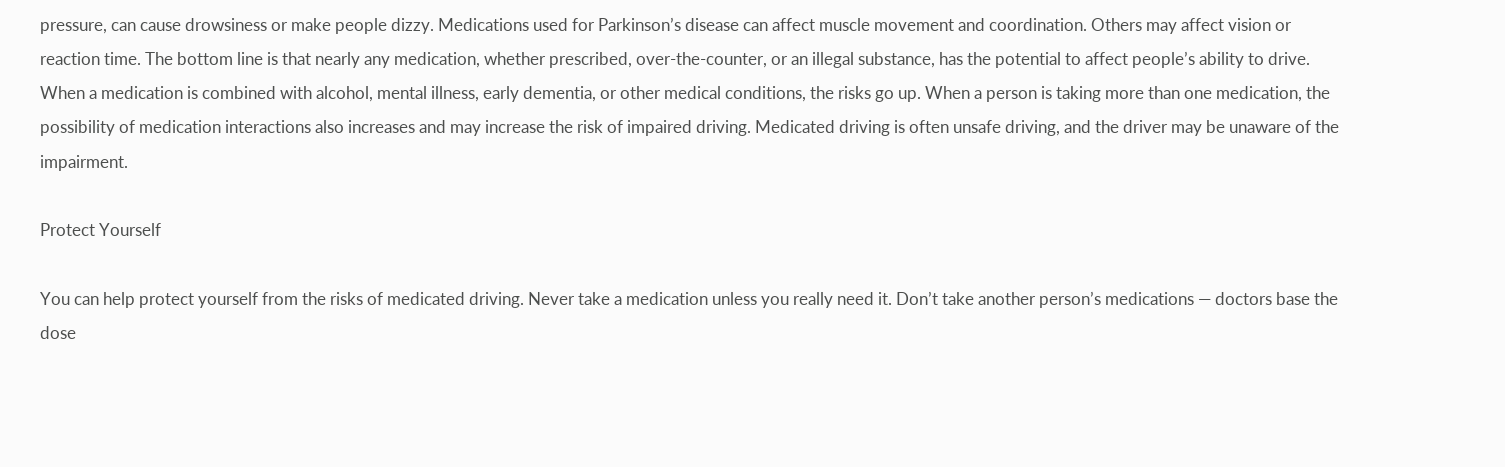pressure, can cause drowsiness or make people dizzy. Medications used for Parkinson’s disease can affect muscle movement and coordination. Others may affect vision or reaction time. The bottom line is that nearly any medication, whether prescribed, over-the-counter, or an illegal substance, has the potential to affect people’s ability to drive. When a medication is combined with alcohol, mental illness, early dementia, or other medical conditions, the risks go up. When a person is taking more than one medication, the possibility of medication interactions also increases and may increase the risk of impaired driving. Medicated driving is often unsafe driving, and the driver may be unaware of the impairment.

Protect Yourself

You can help protect yourself from the risks of medicated driving. Never take a medication unless you really need it. Don’t take another person’s medications — doctors base the dose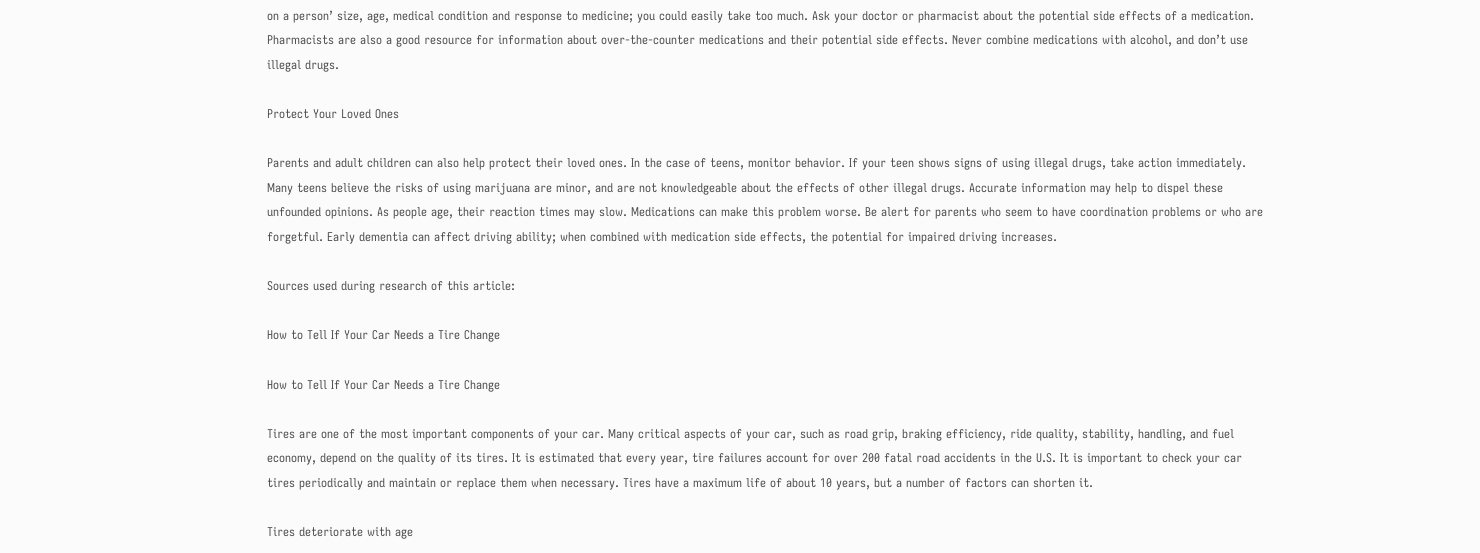on a person’ size, age, medical condition and response to medicine; you could easily take too much. Ask your doctor or pharmacist about the potential side effects of a medication. Pharmacists are also a good resource for information about over-the-counter medications and their potential side effects. Never combine medications with alcohol, and don’t use illegal drugs.

Protect Your Loved Ones

Parents and adult children can also help protect their loved ones. In the case of teens, monitor behavior. If your teen shows signs of using illegal drugs, take action immediately. Many teens believe the risks of using marijuana are minor, and are not knowledgeable about the effects of other illegal drugs. Accurate information may help to dispel these unfounded opinions. As people age, their reaction times may slow. Medications can make this problem worse. Be alert for parents who seem to have coordination problems or who are forgetful. Early dementia can affect driving ability; when combined with medication side effects, the potential for impaired driving increases.

Sources used during research of this article:

How to Tell If Your Car Needs a Tire Change

How to Tell If Your Car Needs a Tire Change

Tires are one of the most important components of your car. Many critical aspects of your car, such as road grip, braking efficiency, ride quality, stability, handling, and fuel economy, depend on the quality of its tires. It is estimated that every year, tire failures account for over 200 fatal road accidents in the U.S. It is important to check your car tires periodically and maintain or replace them when necessary. Tires have a maximum life of about 10 years, but a number of factors can shorten it.

Tires deteriorate with age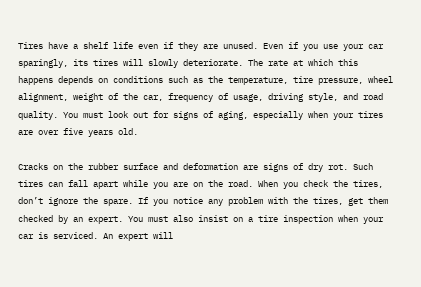Tires have a shelf life even if they are unused. Even if you use your car sparingly, its tires will slowly deteriorate. The rate at which this happens depends on conditions such as the temperature, tire pressure, wheel alignment, weight of the car, frequency of usage, driving style, and road quality. You must look out for signs of aging, especially when your tires are over five years old.

Cracks on the rubber surface and deformation are signs of dry rot. Such tires can fall apart while you are on the road. When you check the tires, don’t ignore the spare. If you notice any problem with the tires, get them checked by an expert. You must also insist on a tire inspection when your car is serviced. An expert will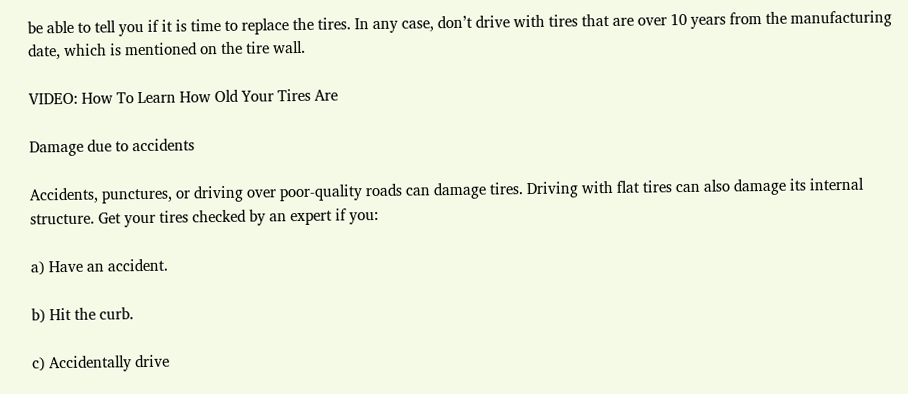be able to tell you if it is time to replace the tires. In any case, don’t drive with tires that are over 10 years from the manufacturing date, which is mentioned on the tire wall.

VIDEO: How To Learn How Old Your Tires Are

Damage due to accidents

Accidents, punctures, or driving over poor-quality roads can damage tires. Driving with flat tires can also damage its internal structure. Get your tires checked by an expert if you:

a) Have an accident.

b) Hit the curb.

c) Accidentally drive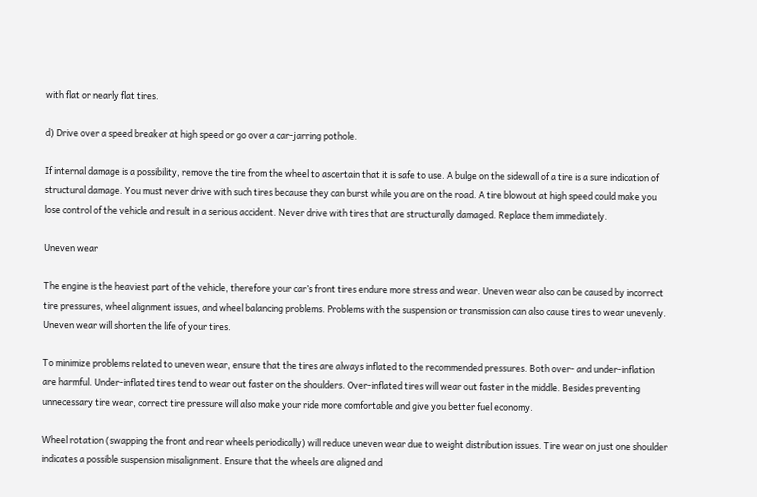with flat or nearly flat tires.

d) Drive over a speed breaker at high speed or go over a car-jarring pothole.

If internal damage is a possibility, remove the tire from the wheel to ascertain that it is safe to use. A bulge on the sidewall of a tire is a sure indication of structural damage. You must never drive with such tires because they can burst while you are on the road. A tire blowout at high speed could make you lose control of the vehicle and result in a serious accident. Never drive with tires that are structurally damaged. Replace them immediately.

Uneven wear

The engine is the heaviest part of the vehicle, therefore your car’s front tires endure more stress and wear. Uneven wear also can be caused by incorrect tire pressures, wheel alignment issues, and wheel balancing problems. Problems with the suspension or transmission can also cause tires to wear unevenly. Uneven wear will shorten the life of your tires.

To minimize problems related to uneven wear, ensure that the tires are always inflated to the recommended pressures. Both over- and under-inflation are harmful. Under-inflated tires tend to wear out faster on the shoulders. Over-inflated tires will wear out faster in the middle. Besides preventing unnecessary tire wear, correct tire pressure will also make your ride more comfortable and give you better fuel economy.

Wheel rotation (swapping the front and rear wheels periodically) will reduce uneven wear due to weight distribution issues. Tire wear on just one shoulder indicates a possible suspension misalignment. Ensure that the wheels are aligned and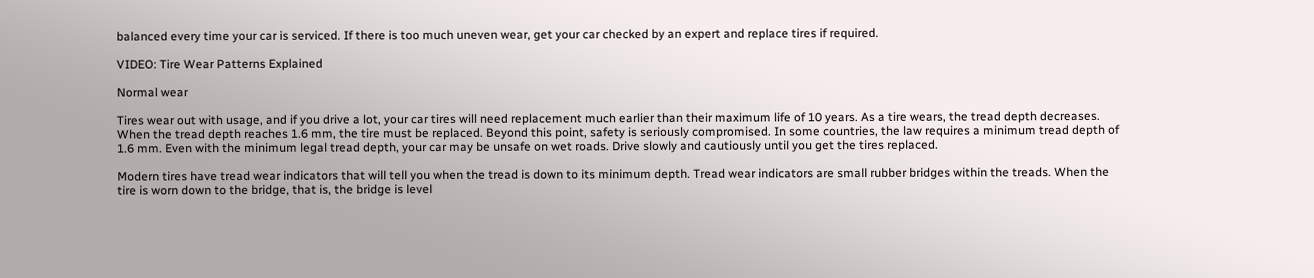balanced every time your car is serviced. If there is too much uneven wear, get your car checked by an expert and replace tires if required.

VIDEO: Tire Wear Patterns Explained

Normal wear

Tires wear out with usage, and if you drive a lot, your car tires will need replacement much earlier than their maximum life of 10 years. As a tire wears, the tread depth decreases. When the tread depth reaches 1.6 mm, the tire must be replaced. Beyond this point, safety is seriously compromised. In some countries, the law requires a minimum tread depth of 1.6 mm. Even with the minimum legal tread depth, your car may be unsafe on wet roads. Drive slowly and cautiously until you get the tires replaced.

Modern tires have tread wear indicators that will tell you when the tread is down to its minimum depth. Tread wear indicators are small rubber bridges within the treads. When the tire is worn down to the bridge, that is, the bridge is level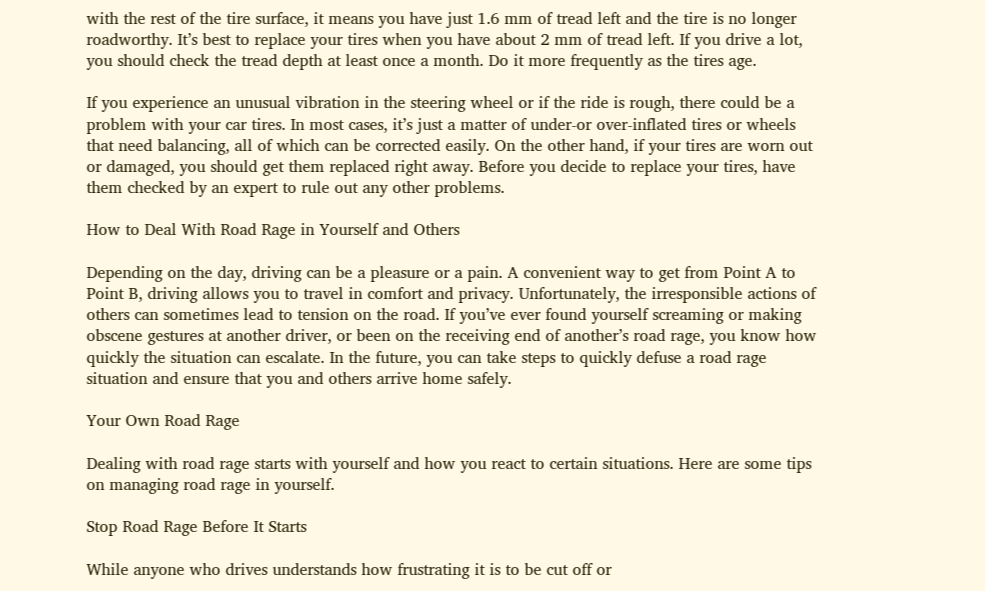with the rest of the tire surface, it means you have just 1.6 mm of tread left and the tire is no longer roadworthy. It’s best to replace your tires when you have about 2 mm of tread left. If you drive a lot, you should check the tread depth at least once a month. Do it more frequently as the tires age.

If you experience an unusual vibration in the steering wheel or if the ride is rough, there could be a problem with your car tires. In most cases, it’s just a matter of under-or over-inflated tires or wheels that need balancing, all of which can be corrected easily. On the other hand, if your tires are worn out or damaged, you should get them replaced right away. Before you decide to replace your tires, have them checked by an expert to rule out any other problems.

How to Deal With Road Rage in Yourself and Others

Depending on the day, driving can be a pleasure or a pain. A convenient way to get from Point A to Point B, driving allows you to travel in comfort and privacy. Unfortunately, the irresponsible actions of others can sometimes lead to tension on the road. If you’ve ever found yourself screaming or making obscene gestures at another driver, or been on the receiving end of another’s road rage, you know how quickly the situation can escalate. In the future, you can take steps to quickly defuse a road rage situation and ensure that you and others arrive home safely.

Your Own Road Rage

Dealing with road rage starts with yourself and how you react to certain situations. Here are some tips on managing road rage in yourself.

Stop Road Rage Before It Starts

While anyone who drives understands how frustrating it is to be cut off or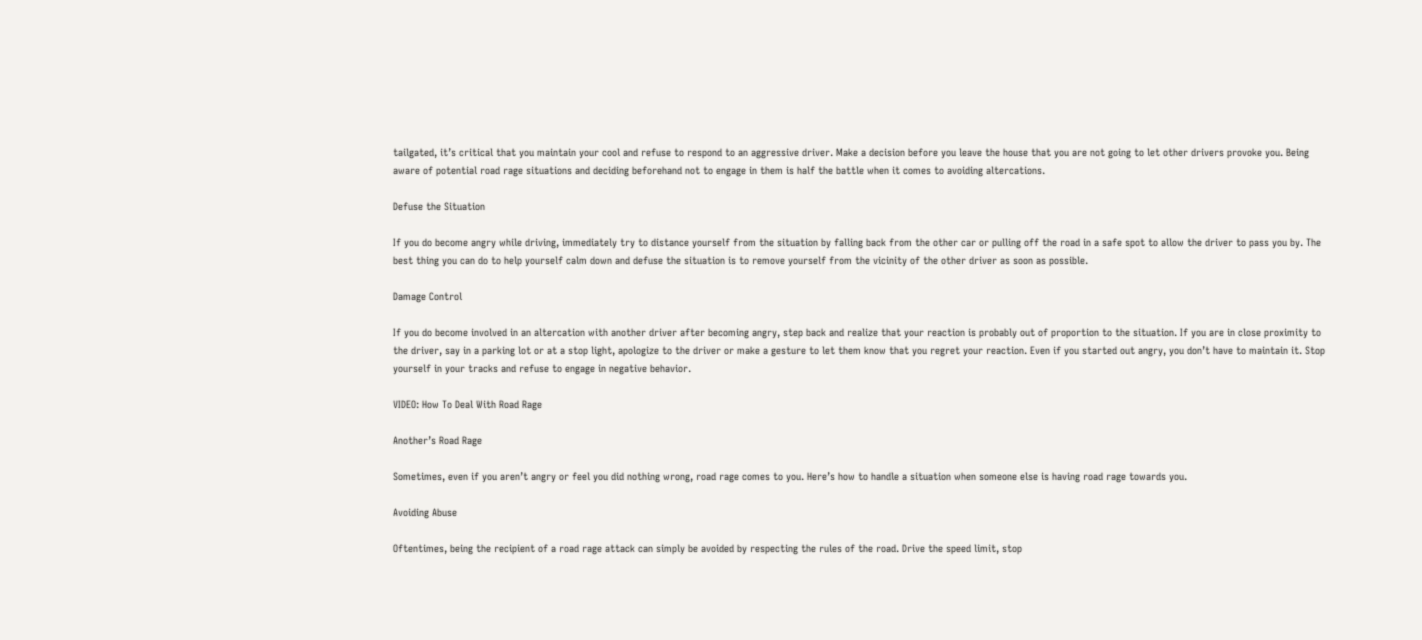tailgated, it’s critical that you maintain your cool and refuse to respond to an aggressive driver. Make a decision before you leave the house that you are not going to let other drivers provoke you. Being aware of potential road rage situations and deciding beforehand not to engage in them is half the battle when it comes to avoiding altercations.

Defuse the Situation

If you do become angry while driving, immediately try to distance yourself from the situation by falling back from the other car or pulling off the road in a safe spot to allow the driver to pass you by. The best thing you can do to help yourself calm down and defuse the situation is to remove yourself from the vicinity of the other driver as soon as possible.

Damage Control

If you do become involved in an altercation with another driver after becoming angry, step back and realize that your reaction is probably out of proportion to the situation. If you are in close proximity to the driver, say in a parking lot or at a stop light, apologize to the driver or make a gesture to let them know that you regret your reaction. Even if you started out angry, you don’t have to maintain it. Stop yourself in your tracks and refuse to engage in negative behavior.

VIDEO: How To Deal With Road Rage

Another’s Road Rage

Sometimes, even if you aren’t angry or feel you did nothing wrong, road rage comes to you. Here’s how to handle a situation when someone else is having road rage towards you.

Avoiding Abuse

Oftentimes, being the recipient of a road rage attack can simply be avoided by respecting the rules of the road. Drive the speed limit, stop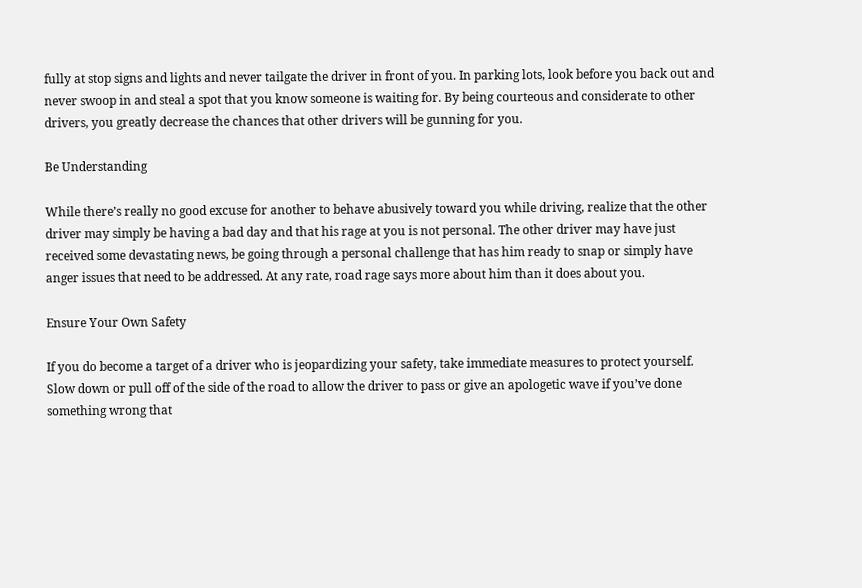fully at stop signs and lights and never tailgate the driver in front of you. In parking lots, look before you back out and never swoop in and steal a spot that you know someone is waiting for. By being courteous and considerate to other drivers, you greatly decrease the chances that other drivers will be gunning for you.

Be Understanding

While there’s really no good excuse for another to behave abusively toward you while driving, realize that the other driver may simply be having a bad day and that his rage at you is not personal. The other driver may have just received some devastating news, be going through a personal challenge that has him ready to snap or simply have anger issues that need to be addressed. At any rate, road rage says more about him than it does about you.

Ensure Your Own Safety

If you do become a target of a driver who is jeopardizing your safety, take immediate measures to protect yourself. Slow down or pull off of the side of the road to allow the driver to pass or give an apologetic wave if you’ve done something wrong that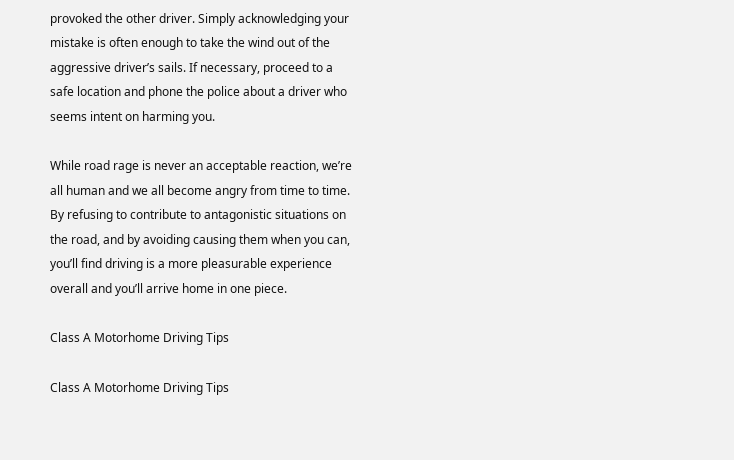provoked the other driver. Simply acknowledging your mistake is often enough to take the wind out of the aggressive driver’s sails. If necessary, proceed to a safe location and phone the police about a driver who seems intent on harming you.

While road rage is never an acceptable reaction, we’re all human and we all become angry from time to time. By refusing to contribute to antagonistic situations on the road, and by avoiding causing them when you can, you’ll find driving is a more pleasurable experience overall and you’ll arrive home in one piece.

Class A Motorhome Driving Tips

Class A Motorhome Driving Tips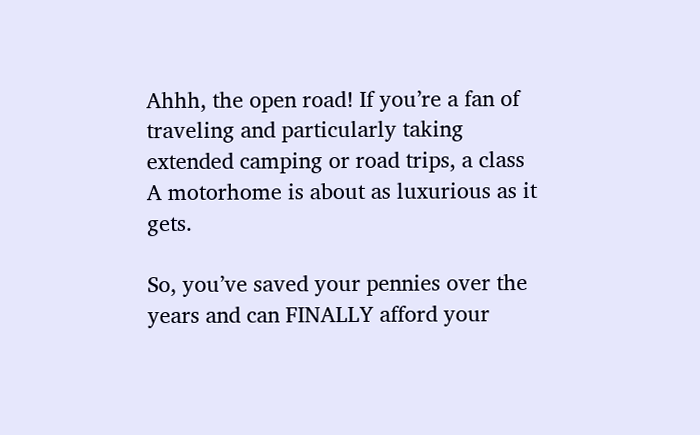Ahhh, the open road! If you’re a fan of traveling and particularly taking extended camping or road trips, a class A motorhome is about as luxurious as it gets.

So, you’ve saved your pennies over the years and can FINALLY afford your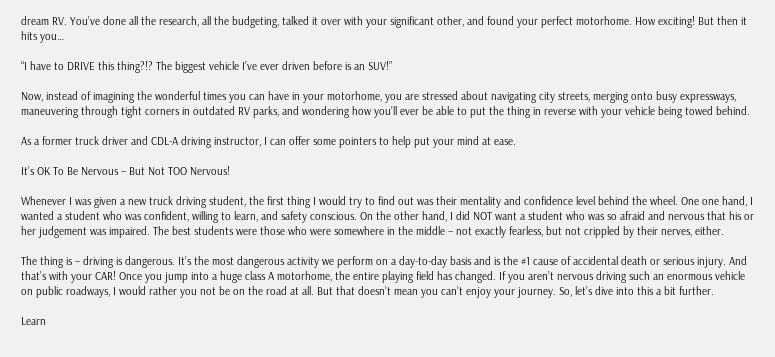dream RV. You’ve done all the research, all the budgeting, talked it over with your significant other, and found your perfect motorhome. How exciting! But then it hits you…

“I have to DRIVE this thing?!? The biggest vehicle I’ve ever driven before is an SUV!”

Now, instead of imagining the wonderful times you can have in your motorhome, you are stressed about navigating city streets, merging onto busy expressways, maneuvering through tight corners in outdated RV parks, and wondering how you’ll ever be able to put the thing in reverse with your vehicle being towed behind.

As a former truck driver and CDL-A driving instructor, I can offer some pointers to help put your mind at ease.

It’s OK To Be Nervous – But Not TOO Nervous!

Whenever I was given a new truck driving student, the first thing I would try to find out was their mentality and confidence level behind the wheel. One one hand, I wanted a student who was confident, willing to learn, and safety conscious. On the other hand, I did NOT want a student who was so afraid and nervous that his or her judgement was impaired. The best students were those who were somewhere in the middle – not exactly fearless, but not crippled by their nerves, either.

The thing is – driving is dangerous. It’s the most dangerous activity we perform on a day-to-day basis and is the #1 cause of accidental death or serious injury. And that’s with your CAR! Once you jump into a huge class A motorhome, the entire playing field has changed. If you aren’t nervous driving such an enormous vehicle on public roadways, I would rather you not be on the road at all. But that doesn’t mean you can’t enjoy your journey. So, let’s dive into this a bit further.

Learn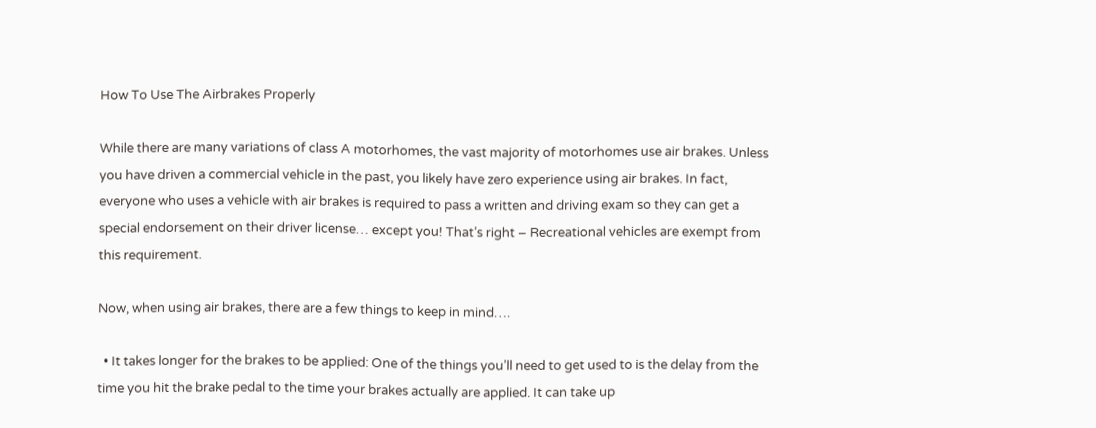How To Use The Airbrakes Properly

While there are many variations of class A motorhomes, the vast majority of motorhomes use air brakes. Unless you have driven a commercial vehicle in the past, you likely have zero experience using air brakes. In fact, everyone who uses a vehicle with air brakes is required to pass a written and driving exam so they can get a special endorsement on their driver license… except you! That’s right – Recreational vehicles are exempt from this requirement.

Now, when using air brakes, there are a few things to keep in mind….

  • It takes longer for the brakes to be applied: One of the things you’ll need to get used to is the delay from the time you hit the brake pedal to the time your brakes actually are applied. It can take up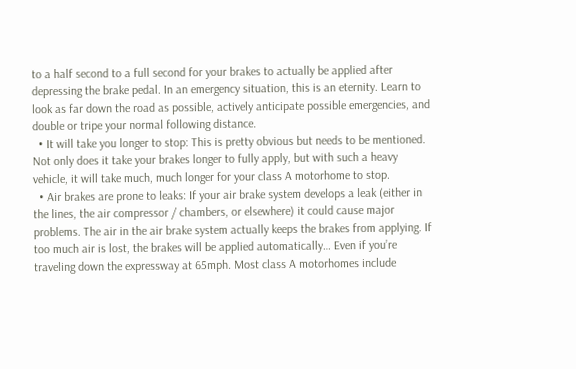to a half second to a full second for your brakes to actually be applied after depressing the brake pedal. In an emergency situation, this is an eternity. Learn to look as far down the road as possible, actively anticipate possible emergencies, and double or tripe your normal following distance.
  • It will take you longer to stop: This is pretty obvious but needs to be mentioned. Not only does it take your brakes longer to fully apply, but with such a heavy vehicle, it will take much, much longer for your class A motorhome to stop.
  • Air brakes are prone to leaks: If your air brake system develops a leak (either in the lines, the air compressor / chambers, or elsewhere) it could cause major problems. The air in the air brake system actually keeps the brakes from applying. If too much air is lost, the brakes will be applied automatically… Even if you’re traveling down the expressway at 65mph. Most class A motorhomes include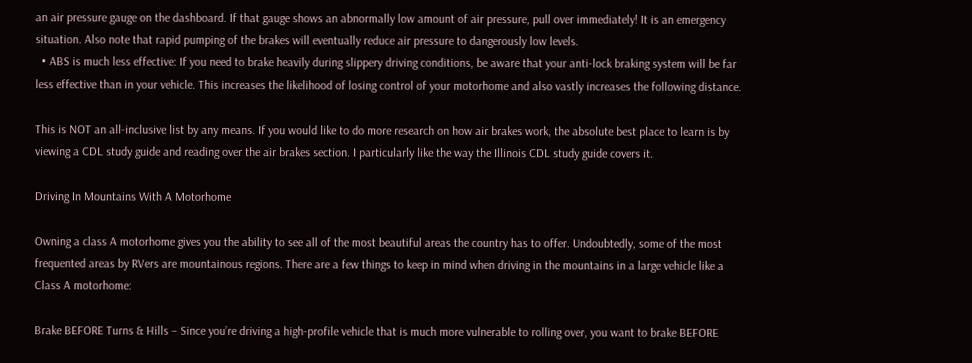an air pressure gauge on the dashboard. If that gauge shows an abnormally low amount of air pressure, pull over immediately! It is an emergency situation. Also note that rapid pumping of the brakes will eventually reduce air pressure to dangerously low levels.
  • ABS is much less effective: If you need to brake heavily during slippery driving conditions, be aware that your anti-lock braking system will be far less effective than in your vehicle. This increases the likelihood of losing control of your motorhome and also vastly increases the following distance.

This is NOT an all-inclusive list by any means. If you would like to do more research on how air brakes work, the absolute best place to learn is by viewing a CDL study guide and reading over the air brakes section. I particularly like the way the Illinois CDL study guide covers it.

Driving In Mountains With A Motorhome

Owning a class A motorhome gives you the ability to see all of the most beautiful areas the country has to offer. Undoubtedly, some of the most frequented areas by RVers are mountainous regions. There are a few things to keep in mind when driving in the mountains in a large vehicle like a Class A motorhome:

Brake BEFORE Turns & Hills – Since you’re driving a high-profile vehicle that is much more vulnerable to rolling over, you want to brake BEFORE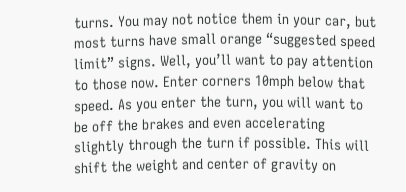turns. You may not notice them in your car, but most turns have small orange “suggested speed limit” signs. Well, you’ll want to pay attention to those now. Enter corners 10mph below that speed. As you enter the turn, you will want to be off the brakes and even accelerating slightly through the turn if possible. This will shift the weight and center of gravity on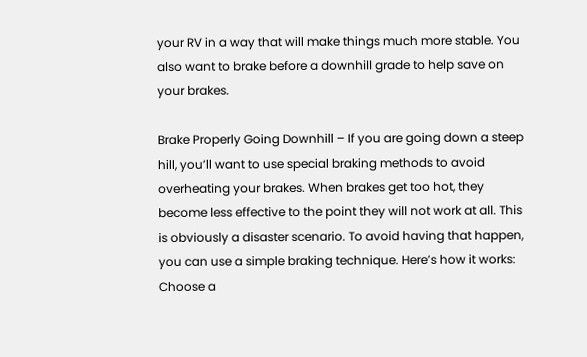your RV in a way that will make things much more stable. You also want to brake before a downhill grade to help save on your brakes.

Brake Properly Going Downhill – If you are going down a steep hill, you’ll want to use special braking methods to avoid overheating your brakes. When brakes get too hot, they become less effective to the point they will not work at all. This is obviously a disaster scenario. To avoid having that happen, you can use a simple braking technique. Here’s how it works: Choose a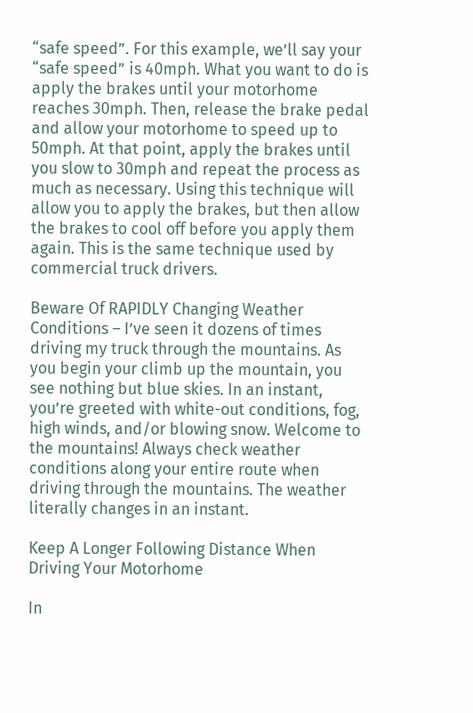“safe speed”. For this example, we’ll say your “safe speed” is 40mph. What you want to do is apply the brakes until your motorhome reaches 30mph. Then, release the brake pedal and allow your motorhome to speed up to 50mph. At that point, apply the brakes until you slow to 30mph and repeat the process as much as necessary. Using this technique will allow you to apply the brakes, but then allow the brakes to cool off before you apply them again. This is the same technique used by commercial truck drivers.

Beware Of RAPIDLY Changing Weather Conditions – I’ve seen it dozens of times driving my truck through the mountains. As you begin your climb up the mountain, you see nothing but blue skies. In an instant, you’re greeted with white-out conditions, fog, high winds, and/or blowing snow. Welcome to the mountains! Always check weather conditions along your entire route when driving through the mountains. The weather literally changes in an instant.

Keep A Longer Following Distance When Driving Your Motorhome

In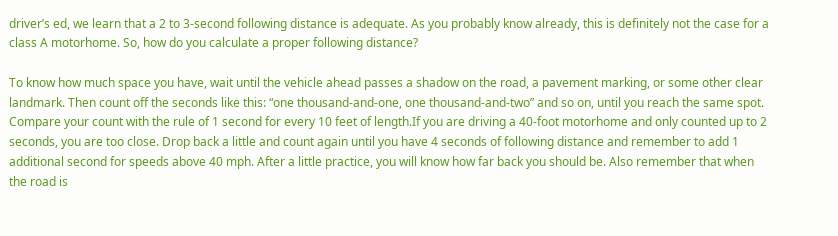driver’s ed, we learn that a 2 to 3-second following distance is adequate. As you probably know already, this is definitely not the case for a class A motorhome. So, how do you calculate a proper following distance?

To know how much space you have, wait until the vehicle ahead passes a shadow on the road, a pavement marking, or some other clear landmark. Then count off the seconds like this: “one thousand-and-one, one thousand-and-two” and so on, until you reach the same spot. Compare your count with the rule of 1 second for every 10 feet of length.If you are driving a 40-foot motorhome and only counted up to 2 seconds, you are too close. Drop back a little and count again until you have 4 seconds of following distance and remember to add 1 additional second for speeds above 40 mph. After a little practice, you will know how far back you should be. Also remember that when the road is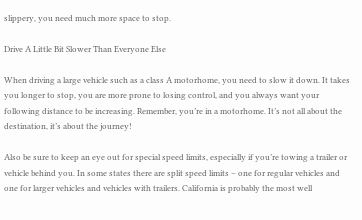slippery, you need much more space to stop.

Drive A Little Bit Slower Than Everyone Else

When driving a large vehicle such as a class A motorhome, you need to slow it down. It takes you longer to stop, you are more prone to losing control, and you always want your following distance to be increasing. Remember, you’re in a motorhome. It’s not all about the destination, it’s about the journey!

Also be sure to keep an eye out for special speed limits, especially if you’re towing a trailer or vehicle behind you. In some states there are split speed limits – one for regular vehicles and one for larger vehicles and vehicles with trailers. California is probably the most well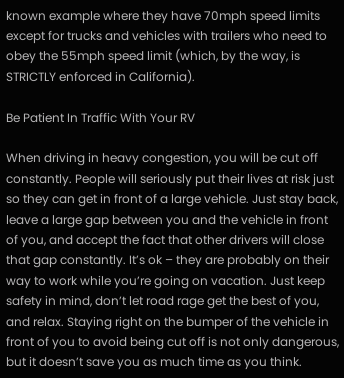known example where they have 70mph speed limits except for trucks and vehicles with trailers who need to obey the 55mph speed limit (which, by the way, is STRICTLY enforced in California).

Be Patient In Traffic With Your RV

When driving in heavy congestion, you will be cut off constantly. People will seriously put their lives at risk just so they can get in front of a large vehicle. Just stay back, leave a large gap between you and the vehicle in front of you, and accept the fact that other drivers will close that gap constantly. It’s ok – they are probably on their way to work while you’re going on vacation. Just keep safety in mind, don’t let road rage get the best of you, and relax. Staying right on the bumper of the vehicle in front of you to avoid being cut off is not only dangerous, but it doesn’t save you as much time as you think.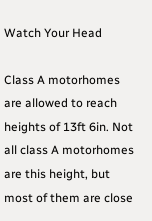Watch Your Head

Class A motorhomes are allowed to reach heights of 13ft 6in. Not all class A motorhomes are this height, but most of them are close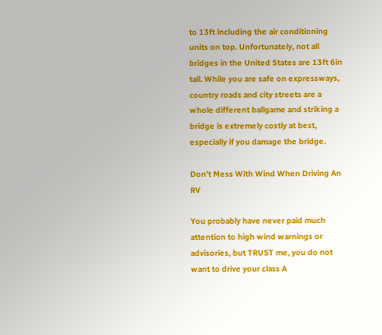to 13ft including the air conditioning units on top. Unfortunately, not all bridges in the United States are 13ft 6in tall. While you are safe on expressways, country roads and city streets are a whole different ballgame and striking a bridge is extremely costly at best, especially if you damage the bridge.

Don’t Mess With Wind When Driving An RV

You probably have never paid much attention to high wind warnings or advisories, but TRUST me, you do not want to drive your class A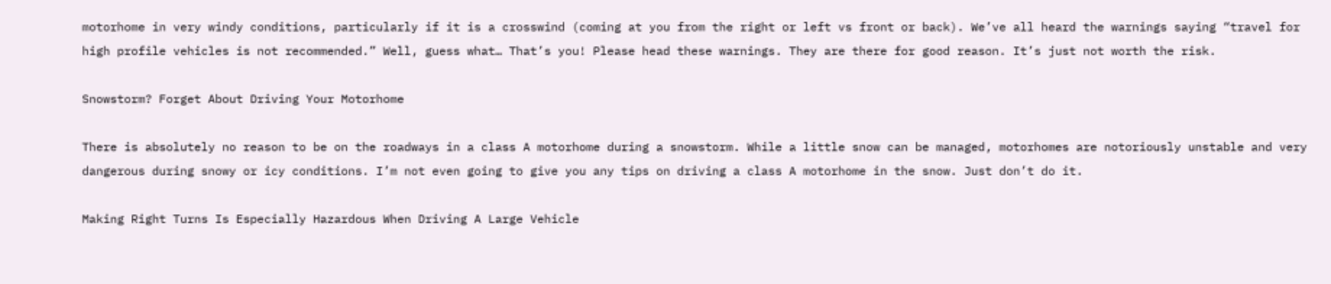motorhome in very windy conditions, particularly if it is a crosswind (coming at you from the right or left vs front or back). We’ve all heard the warnings saying “travel for high profile vehicles is not recommended.” Well, guess what… That’s you! Please head these warnings. They are there for good reason. It’s just not worth the risk.

Snowstorm? Forget About Driving Your Motorhome

There is absolutely no reason to be on the roadways in a class A motorhome during a snowstorm. While a little snow can be managed, motorhomes are notoriously unstable and very dangerous during snowy or icy conditions. I’m not even going to give you any tips on driving a class A motorhome in the snow. Just don’t do it.

Making Right Turns Is Especially Hazardous When Driving A Large Vehicle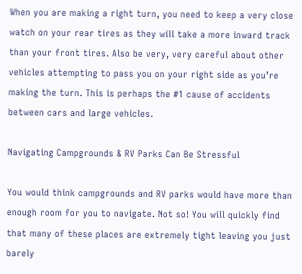When you are making a right turn, you need to keep a very close watch on your rear tires as they will take a more inward track than your front tires. Also be very, very careful about other vehicles attempting to pass you on your right side as you’re making the turn. This is perhaps the #1 cause of accidents between cars and large vehicles.

Navigating Campgrounds & RV Parks Can Be Stressful

You would think campgrounds and RV parks would have more than enough room for you to navigate. Not so! You will quickly find that many of these places are extremely tight leaving you just barely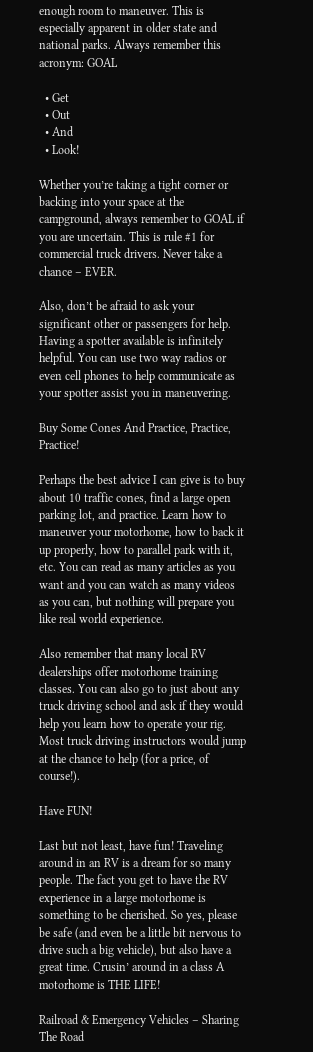enough room to maneuver. This is especially apparent in older state and national parks. Always remember this acronym: GOAL

  • Get
  • Out
  • And
  • Look!

Whether you’re taking a tight corner or backing into your space at the campground, always remember to GOAL if you are uncertain. This is rule #1 for commercial truck drivers. Never take a chance – EVER.

Also, don’t be afraid to ask your significant other or passengers for help. Having a spotter available is infinitely helpful. You can use two way radios or even cell phones to help communicate as your spotter assist you in maneuvering.

Buy Some Cones And Practice, Practice, Practice!

Perhaps the best advice I can give is to buy about 10 traffic cones, find a large open parking lot, and practice. Learn how to maneuver your motorhome, how to back it up properly, how to parallel park with it, etc. You can read as many articles as you want and you can watch as many videos as you can, but nothing will prepare you like real world experience.

Also remember that many local RV dealerships offer motorhome training classes. You can also go to just about any truck driving school and ask if they would help you learn how to operate your rig. Most truck driving instructors would jump at the chance to help (for a price, of course!).

Have FUN!

Last but not least, have fun! Traveling around in an RV is a dream for so many people. The fact you get to have the RV experience in a large motorhome is something to be cherished. So yes, please be safe (and even be a little bit nervous to drive such a big vehicle), but also have a great time. Crusin’ around in a class A motorhome is THE LIFE!

Railroad & Emergency Vehicles – Sharing The Road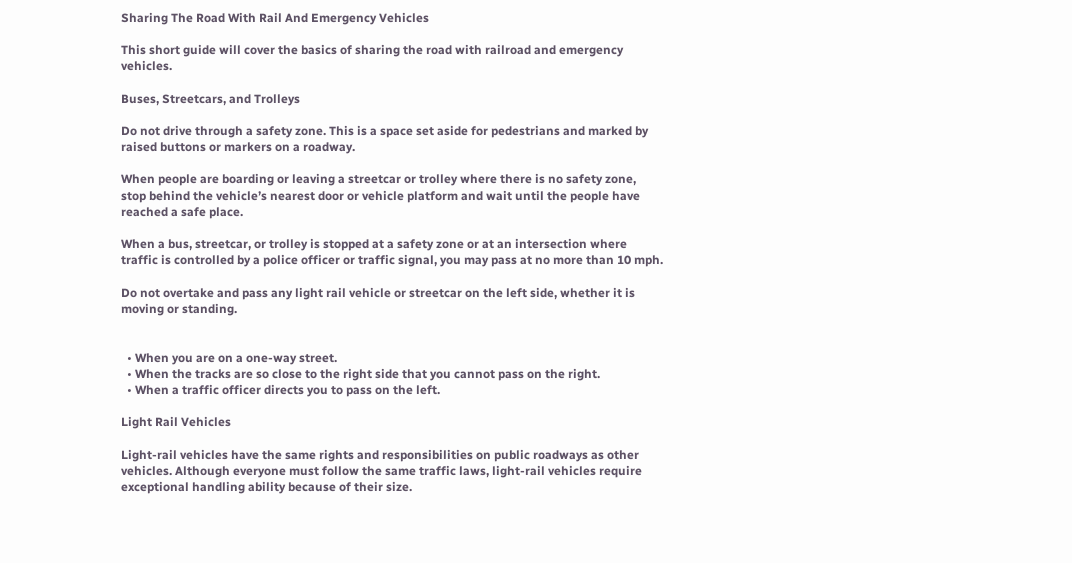Sharing The Road With Rail And Emergency Vehicles

This short guide will cover the basics of sharing the road with railroad and emergency vehicles.

Buses, Streetcars, and Trolleys

Do not drive through a safety zone. This is a space set aside for pedestrians and marked by raised buttons or markers on a roadway.

When people are boarding or leaving a streetcar or trolley where there is no safety zone, stop behind the vehicle’s nearest door or vehicle platform and wait until the people have reached a safe place.

When a bus, streetcar, or trolley is stopped at a safety zone or at an intersection where traffic is controlled by a police officer or traffic signal, you may pass at no more than 10 mph.

Do not overtake and pass any light rail vehicle or streetcar on the left side, whether it is moving or standing.


  • When you are on a one-way street.
  • When the tracks are so close to the right side that you cannot pass on the right.
  • When a traffic officer directs you to pass on the left.

Light Rail Vehicles

Light-rail vehicles have the same rights and responsibilities on public roadways as other vehicles. Although everyone must follow the same traffic laws, light-rail vehicles require exceptional handling ability because of their size.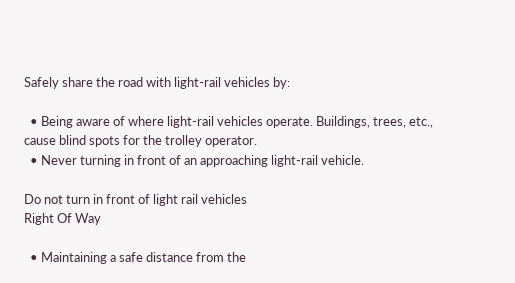Safely share the road with light-rail vehicles by:

  • Being aware of where light-rail vehicles operate. Buildings, trees, etc., cause blind spots for the trolley operator.
  • Never turning in front of an approaching light-rail vehicle.

Do not turn in front of light rail vehicles
Right Of Way

  • Maintaining a safe distance from the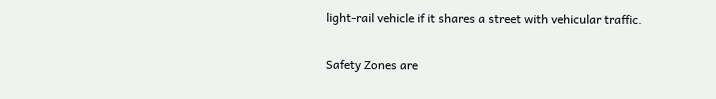light-rail vehicle if it shares a street with vehicular traffic.

Safety Zones are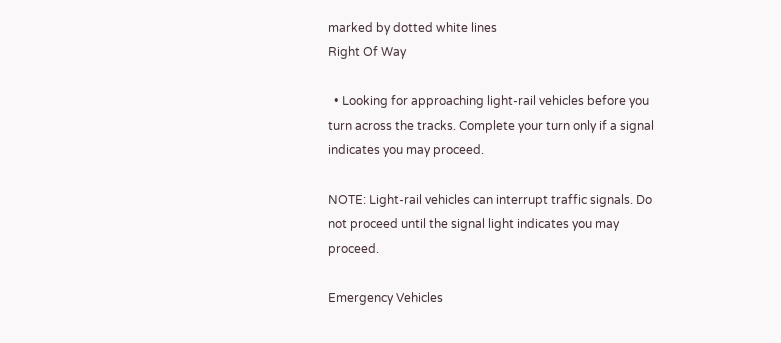marked by dotted white lines
Right Of Way

  • Looking for approaching light-rail vehicles before you turn across the tracks. Complete your turn only if a signal indicates you may proceed.

NOTE: Light-rail vehicles can interrupt traffic signals. Do not proceed until the signal light indicates you may proceed.

Emergency Vehicles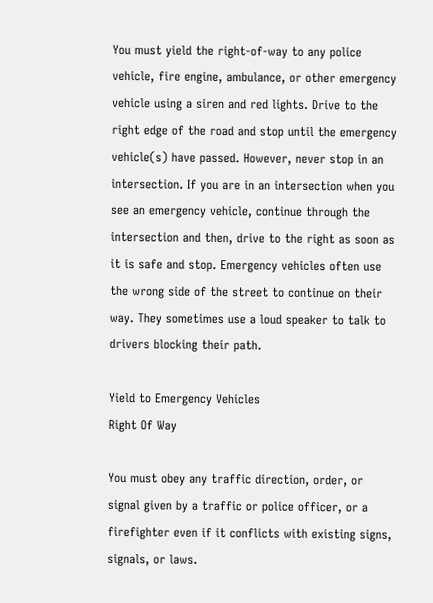You must yield the right-of-way to any police vehicle, fire engine, ambulance, or other emergency vehicle using a siren and red lights. Drive to the right edge of the road and stop until the emergency vehicle(s) have passed. However, never stop in an intersection. If you are in an intersection when you see an emergency vehicle, continue through the intersection and then, drive to the right as soon as it is safe and stop. Emergency vehicles often use the wrong side of the street to continue on their way. They sometimes use a loud speaker to talk to drivers blocking their path.

Yield to Emergency Vehicles
Right Of Way

You must obey any traffic direction, order, or signal given by a traffic or police officer, or a firefighter even if it conflicts with existing signs, signals, or laws.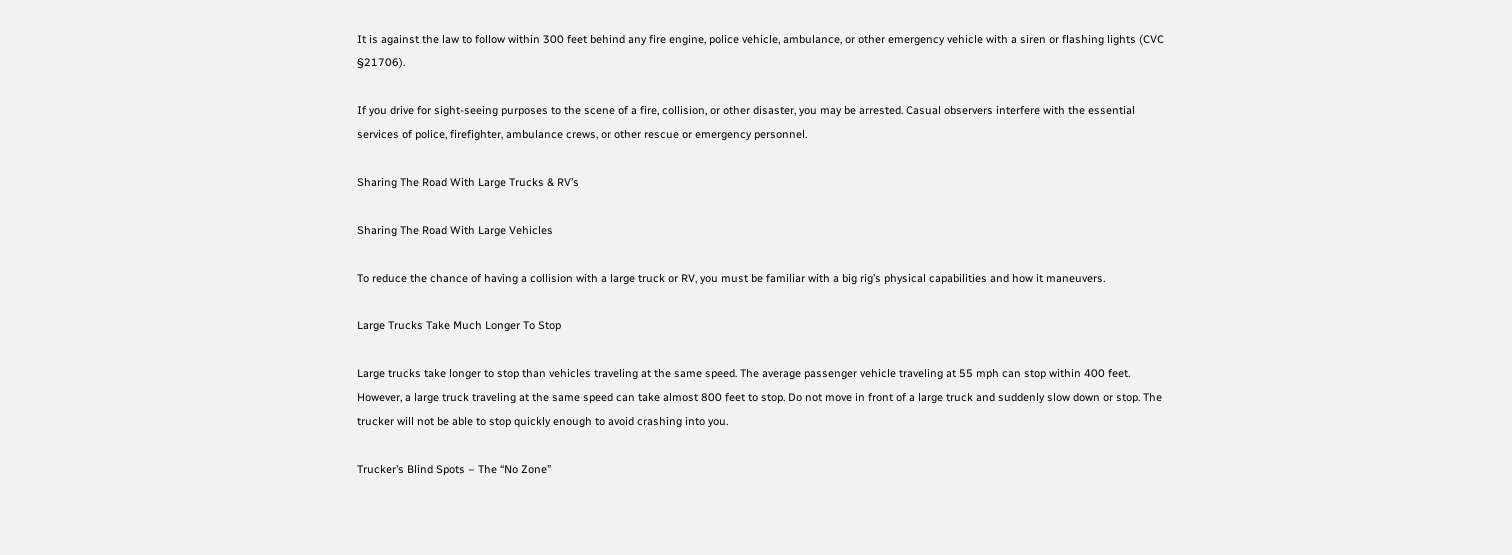It is against the law to follow within 300 feet behind any fire engine, police vehicle, ambulance, or other emergency vehicle with a siren or flashing lights (CVC §21706).

If you drive for sight-seeing purposes to the scene of a fire, collision, or other disaster, you may be arrested. Casual observers interfere with the essential services of police, firefighter, ambulance crews, or other rescue or emergency personnel.

Sharing The Road With Large Trucks & RV’s

Sharing The Road With Large Vehicles

To reduce the chance of having a collision with a large truck or RV, you must be familiar with a big rig’s physical capabilities and how it maneuvers.

Large Trucks Take Much Longer To Stop

Large trucks take longer to stop than vehicles traveling at the same speed. The average passenger vehicle traveling at 55 mph can stop within 400 feet. However, a large truck traveling at the same speed can take almost 800 feet to stop. Do not move in front of a large truck and suddenly slow down or stop. The trucker will not be able to stop quickly enough to avoid crashing into you.

Trucker’s Blind Spots – The “No Zone”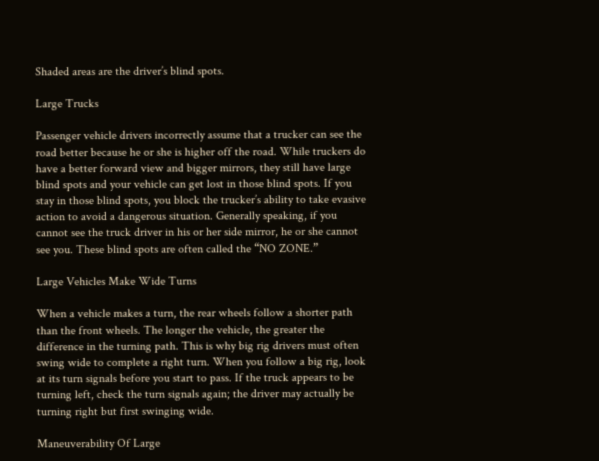Shaded areas are the driver’s blind spots.

Large Trucks

Passenger vehicle drivers incorrectly assume that a trucker can see the road better because he or she is higher off the road. While truckers do have a better forward view and bigger mirrors, they still have large blind spots and your vehicle can get lost in those blind spots. If you stay in those blind spots, you block the trucker’s ability to take evasive action to avoid a dangerous situation. Generally speaking, if you cannot see the truck driver in his or her side mirror, he or she cannot see you. These blind spots are often called the “NO ZONE.”

Large Vehicles Make Wide Turns

When a vehicle makes a turn, the rear wheels follow a shorter path than the front wheels. The longer the vehicle, the greater the difference in the turning path. This is why big rig drivers must often swing wide to complete a right turn. When you follow a big rig, look at its turn signals before you start to pass. If the truck appears to be turning left, check the turn signals again; the driver may actually be turning right but first swinging wide.

Maneuverability Of Large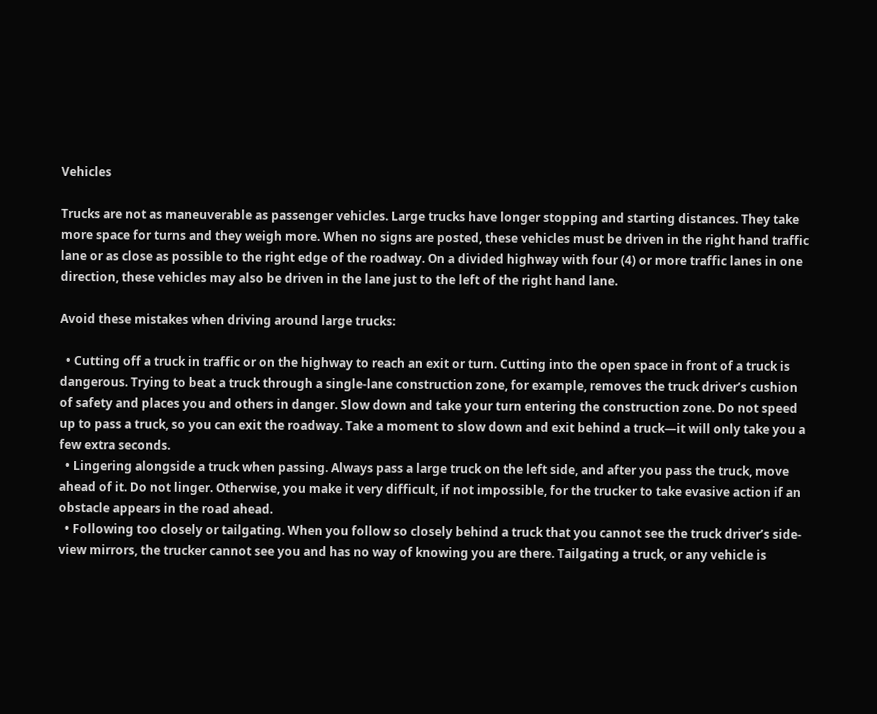Vehicles

Trucks are not as maneuverable as passenger vehicles. Large trucks have longer stopping and starting distances. They take more space for turns and they weigh more. When no signs are posted, these vehicles must be driven in the right hand traffic lane or as close as possible to the right edge of the roadway. On a divided highway with four (4) or more traffic lanes in one direction, these vehicles may also be driven in the lane just to the left of the right hand lane.

Avoid these mistakes when driving around large trucks:

  • Cutting off a truck in traffic or on the highway to reach an exit or turn. Cutting into the open space in front of a truck is dangerous. Trying to beat a truck through a single-lane construction zone, for example, removes the truck driver’s cushion of safety and places you and others in danger. Slow down and take your turn entering the construction zone. Do not speed up to pass a truck, so you can exit the roadway. Take a moment to slow down and exit behind a truck—it will only take you a few extra seconds.
  • Lingering alongside a truck when passing. Always pass a large truck on the left side, and after you pass the truck, move ahead of it. Do not linger. Otherwise, you make it very difficult, if not impossible, for the trucker to take evasive action if an obstacle appears in the road ahead.
  • Following too closely or tailgating. When you follow so closely behind a truck that you cannot see the truck driver’s side-view mirrors, the trucker cannot see you and has no way of knowing you are there. Tailgating a truck, or any vehicle is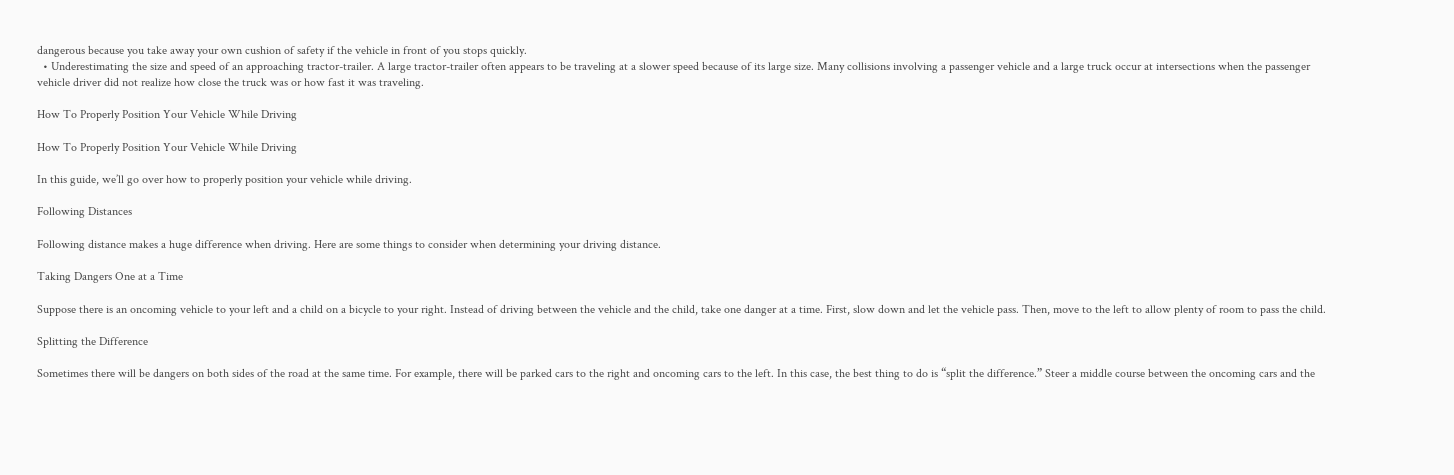dangerous because you take away your own cushion of safety if the vehicle in front of you stops quickly.
  • Underestimating the size and speed of an approaching tractor-trailer. A large tractor-trailer often appears to be traveling at a slower speed because of its large size. Many collisions involving a passenger vehicle and a large truck occur at intersections when the passenger vehicle driver did not realize how close the truck was or how fast it was traveling.

How To Properly Position Your Vehicle While Driving

How To Properly Position Your Vehicle While Driving

In this guide, we’ll go over how to properly position your vehicle while driving.

Following Distances

Following distance makes a huge difference when driving. Here are some things to consider when determining your driving distance.

Taking Dangers One at a Time

Suppose there is an oncoming vehicle to your left and a child on a bicycle to your right. Instead of driving between the vehicle and the child, take one danger at a time. First, slow down and let the vehicle pass. Then, move to the left to allow plenty of room to pass the child.

Splitting the Difference

Sometimes there will be dangers on both sides of the road at the same time. For example, there will be parked cars to the right and oncoming cars to the left. In this case, the best thing to do is “split the difference.” Steer a middle course between the oncoming cars and the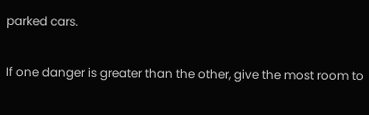parked cars.

If one danger is greater than the other, give the most room to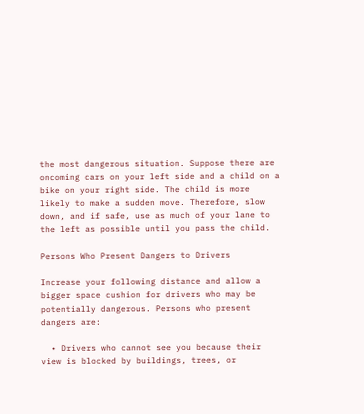the most dangerous situation. Suppose there are oncoming cars on your left side and a child on a bike on your right side. The child is more likely to make a sudden move. Therefore, slow down, and if safe, use as much of your lane to the left as possible until you pass the child.

Persons Who Present Dangers to Drivers

Increase your following distance and allow a bigger space cushion for drivers who may be potentially dangerous. Persons who present dangers are:

  • Drivers who cannot see you because their view is blocked by buildings, trees, or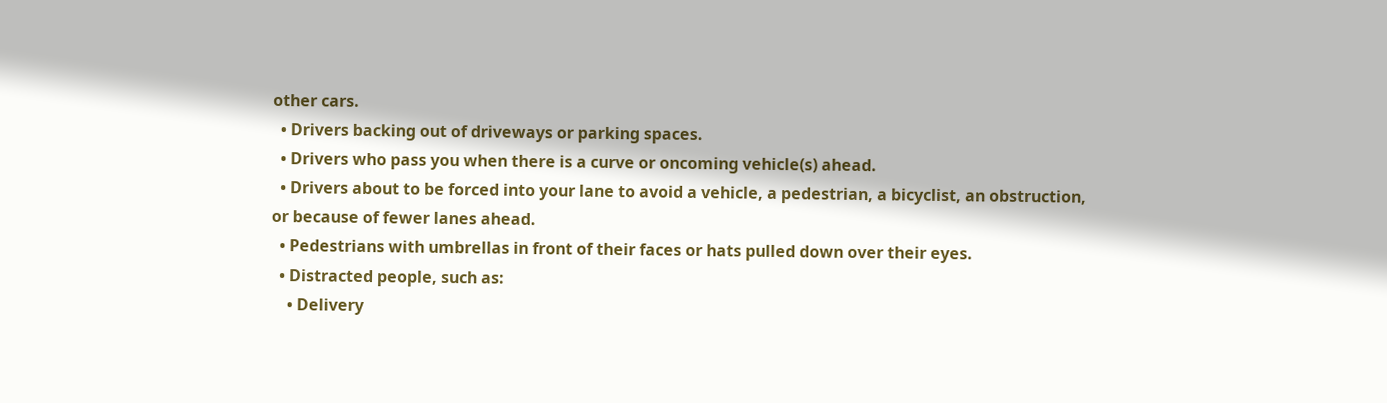other cars.
  • Drivers backing out of driveways or parking spaces.
  • Drivers who pass you when there is a curve or oncoming vehicle(s) ahead.
  • Drivers about to be forced into your lane to avoid a vehicle, a pedestrian, a bicyclist, an obstruction, or because of fewer lanes ahead.
  • Pedestrians with umbrellas in front of their faces or hats pulled down over their eyes.
  • Distracted people, such as:
    • Delivery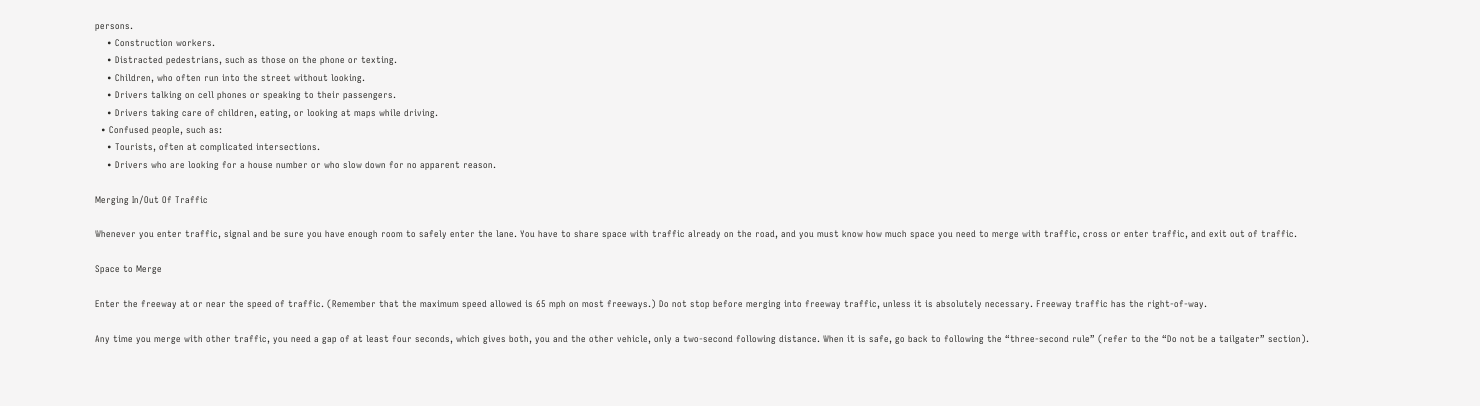persons.
    • Construction workers.
    • Distracted pedestrians, such as those on the phone or texting.
    • Children, who often run into the street without looking.
    • Drivers talking on cell phones or speaking to their passengers.
    • Drivers taking care of children, eating, or looking at maps while driving.
  • Confused people, such as:
    • Tourists, often at complicated intersections.
    • Drivers who are looking for a house number or who slow down for no apparent reason.

Merging In/Out Of Traffic

Whenever you enter traffic, signal and be sure you have enough room to safely enter the lane. You have to share space with traffic already on the road, and you must know how much space you need to merge with traffic, cross or enter traffic, and exit out of traffic.

Space to Merge

Enter the freeway at or near the speed of traffic. (Remember that the maximum speed allowed is 65 mph on most freeways.) Do not stop before merging into freeway traffic, unless it is absolutely necessary. Freeway traffic has the right-of-way.

Any time you merge with other traffic, you need a gap of at least four seconds, which gives both, you and the other vehicle, only a two-second following distance. When it is safe, go back to following the “three-second rule” (refer to the “Do not be a tailgater” section).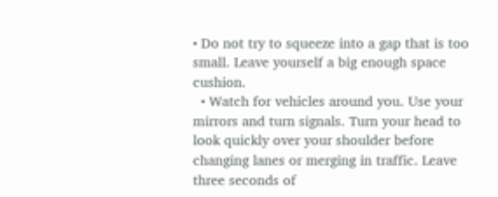• Do not try to squeeze into a gap that is too small. Leave yourself a big enough space cushion.
  • Watch for vehicles around you. Use your mirrors and turn signals. Turn your head to look quickly over your shoulder before changing lanes or merging in traffic. Leave three seconds of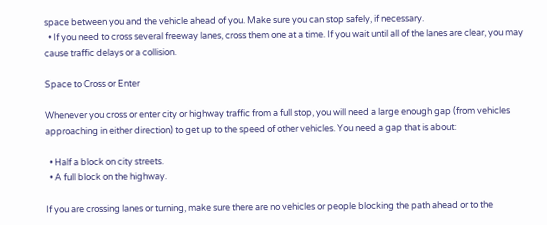space between you and the vehicle ahead of you. Make sure you can stop safely, if necessary.
  • If you need to cross several freeway lanes, cross them one at a time. If you wait until all of the lanes are clear, you may cause traffic delays or a collision.

Space to Cross or Enter

Whenever you cross or enter city or highway traffic from a full stop, you will need a large enough gap (from vehicles approaching in either direction) to get up to the speed of other vehicles. You need a gap that is about:

  • Half a block on city streets.
  • A full block on the highway.

If you are crossing lanes or turning, make sure there are no vehicles or people blocking the path ahead or to the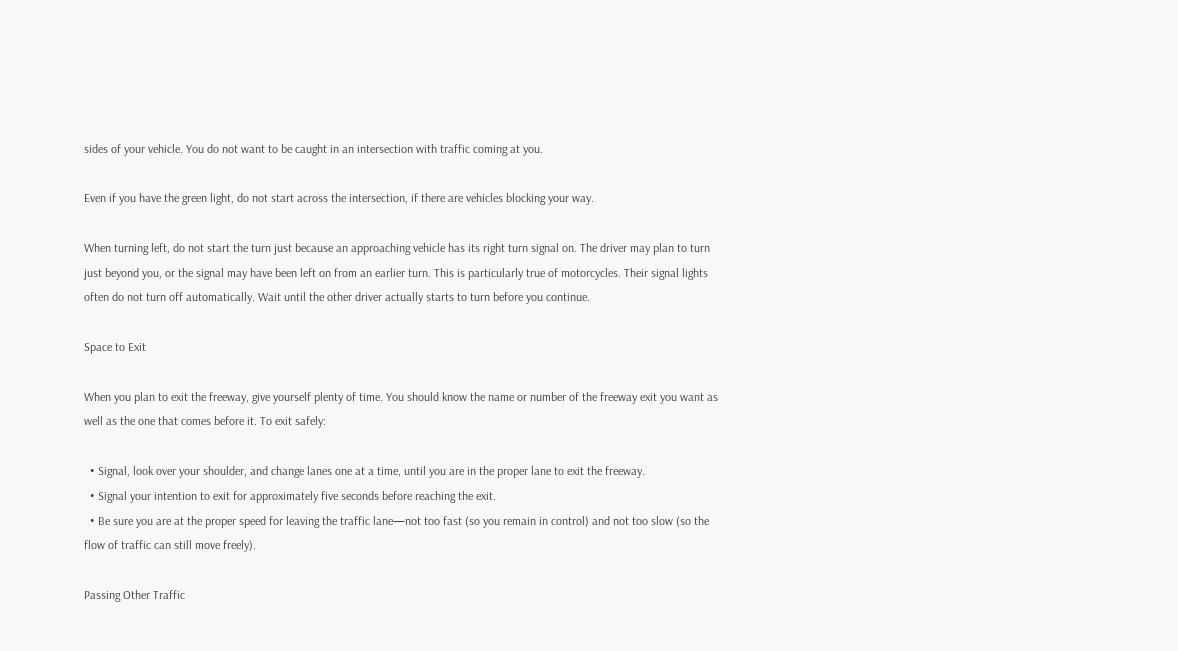sides of your vehicle. You do not want to be caught in an intersection with traffic coming at you.

Even if you have the green light, do not start across the intersection, if there are vehicles blocking your way.

When turning left, do not start the turn just because an approaching vehicle has its right turn signal on. The driver may plan to turn just beyond you, or the signal may have been left on from an earlier turn. This is particularly true of motorcycles. Their signal lights often do not turn off automatically. Wait until the other driver actually starts to turn before you continue.

Space to Exit

When you plan to exit the freeway, give yourself plenty of time. You should know the name or number of the freeway exit you want as well as the one that comes before it. To exit safely:

  • Signal, look over your shoulder, and change lanes one at a time, until you are in the proper lane to exit the freeway.
  • Signal your intention to exit for approximately five seconds before reaching the exit.
  • Be sure you are at the proper speed for leaving the traffic lane—not too fast (so you remain in control) and not too slow (so the flow of traffic can still move freely).

Passing Other Traffic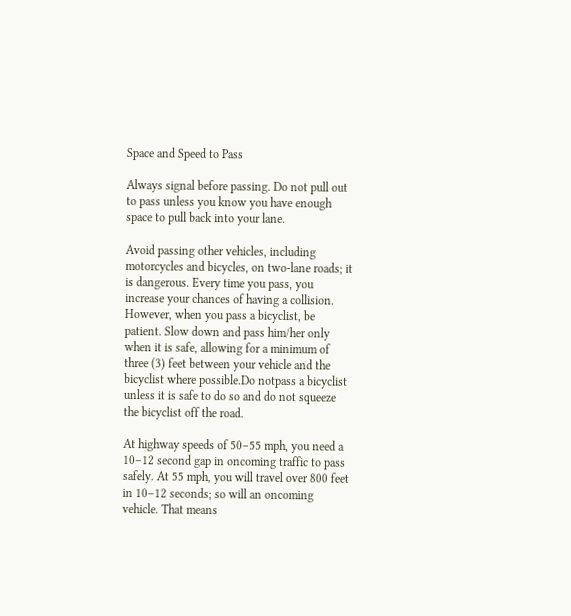Space and Speed to Pass

Always signal before passing. Do not pull out to pass unless you know you have enough space to pull back into your lane.

Avoid passing other vehicles, including motorcycles and bicycles, on two-lane roads; it is dangerous. Every time you pass, you increase your chances of having a collision. However, when you pass a bicyclist, be patient. Slow down and pass him/her only when it is safe, allowing for a minimum of three (3) feet between your vehicle and the bicyclist where possible.Do notpass a bicyclist unless it is safe to do so and do not squeeze the bicyclist off the road.

At highway speeds of 50–55 mph, you need a 10–12 second gap in oncoming traffic to pass safely. At 55 mph, you will travel over 800 feet in 10–12 seconds; so will an oncoming vehicle. That means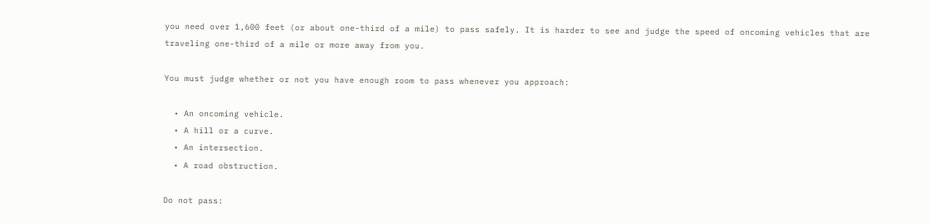you need over 1,600 feet (or about one-third of a mile) to pass safely. It is harder to see and judge the speed of oncoming vehicles that are traveling one-third of a mile or more away from you.

You must judge whether or not you have enough room to pass whenever you approach:

  • An oncoming vehicle.
  • A hill or a curve.
  • An intersection.
  • A road obstruction.

Do not pass: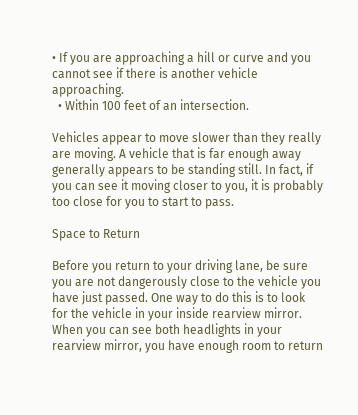• If you are approaching a hill or curve and you cannot see if there is another vehicle approaching.
  • Within 100 feet of an intersection.

Vehicles appear to move slower than they really are moving. A vehicle that is far enough away generally appears to be standing still. In fact, if you can see it moving closer to you, it is probably too close for you to start to pass.

Space to Return

Before you return to your driving lane, be sure you are not dangerously close to the vehicle you have just passed. One way to do this is to look for the vehicle in your inside rearview mirror. When you can see both headlights in your rearview mirror, you have enough room to return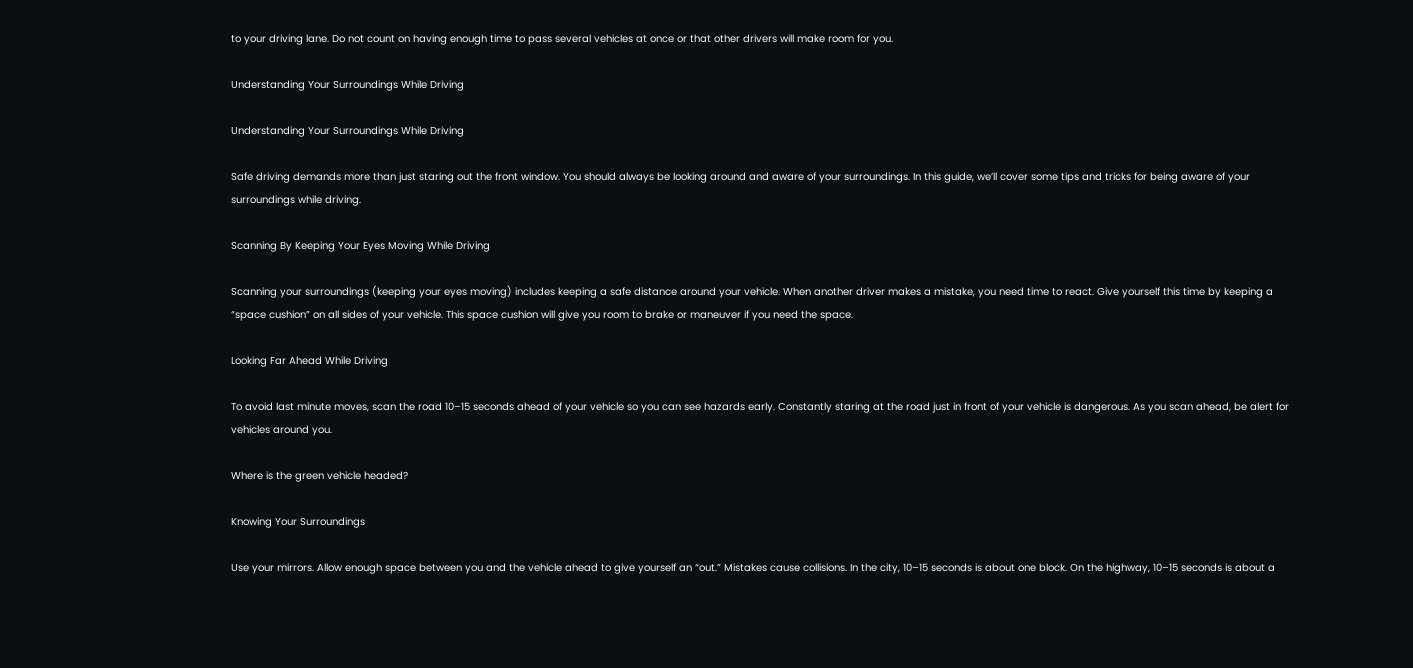to your driving lane. Do not count on having enough time to pass several vehicles at once or that other drivers will make room for you.

Understanding Your Surroundings While Driving

Understanding Your Surroundings While Driving

Safe driving demands more than just staring out the front window. You should always be looking around and aware of your surroundings. In this guide, we’ll cover some tips and tricks for being aware of your surroundings while driving.

Scanning By Keeping Your Eyes Moving While Driving

Scanning your surroundings (keeping your eyes moving) includes keeping a safe distance around your vehicle. When another driver makes a mistake, you need time to react. Give yourself this time by keeping a “space cushion” on all sides of your vehicle. This space cushion will give you room to brake or maneuver if you need the space.

Looking Far Ahead While Driving

To avoid last minute moves, scan the road 10–15 seconds ahead of your vehicle so you can see hazards early. Constantly staring at the road just in front of your vehicle is dangerous. As you scan ahead, be alert for vehicles around you.

Where is the green vehicle headed?

Knowing Your Surroundings

Use your mirrors. Allow enough space between you and the vehicle ahead to give yourself an “out.” Mistakes cause collisions. In the city, 10–15 seconds is about one block. On the highway, 10–15 seconds is about a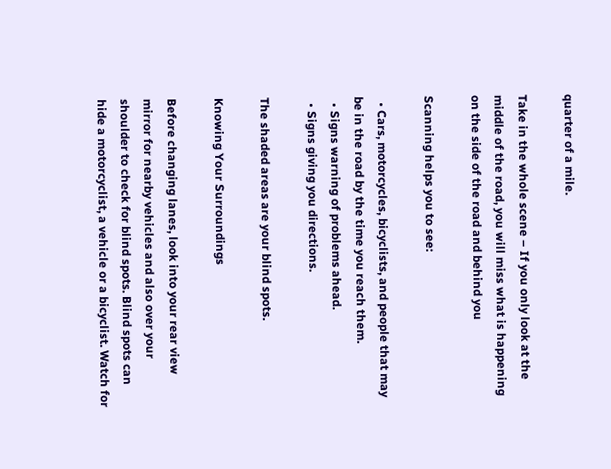quarter of a mile.

Take in the whole scene – If you only look at the middle of the road, you will miss what is happening on the side of the road and behind you

Scanning helps you to see:

  • Cars, motorcycles, bicyclists, and people that may be in the road by the time you reach them.
  • Signs warning of problems ahead.
  • Signs giving you directions.

The shaded areas are your blind spots.

Knowing Your Surroundings

Before changing lanes, look into your rear view mirror for nearby vehicles and also over your shoulder to check for blind spots. Blind spots can hide a motorcyclist, a vehicle or a bicyclist. Watch for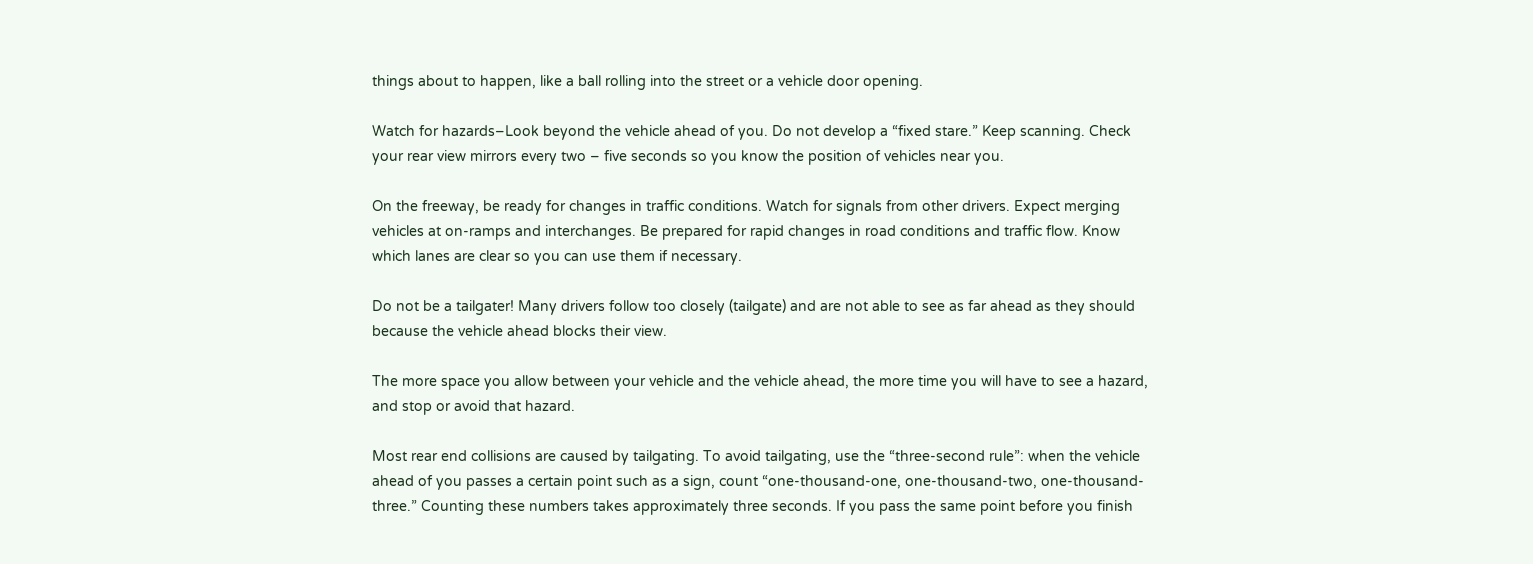things about to happen, like a ball rolling into the street or a vehicle door opening.

Watch for hazards–Look beyond the vehicle ahead of you. Do not develop a “fixed stare.” Keep scanning. Check your rear view mirrors every two – five seconds so you know the position of vehicles near you.

On the freeway, be ready for changes in traffic conditions. Watch for signals from other drivers. Expect merging vehicles at on-ramps and interchanges. Be prepared for rapid changes in road conditions and traffic flow. Know which lanes are clear so you can use them if necessary.

Do not be a tailgater! Many drivers follow too closely (tailgate) and are not able to see as far ahead as they should because the vehicle ahead blocks their view.

The more space you allow between your vehicle and the vehicle ahead, the more time you will have to see a hazard, and stop or avoid that hazard.

Most rear end collisions are caused by tailgating. To avoid tailgating, use the “three-second rule”: when the vehicle ahead of you passes a certain point such as a sign, count “one-thousand-one, one-thousand-two, one-thousand-three.” Counting these numbers takes approximately three seconds. If you pass the same point before you finish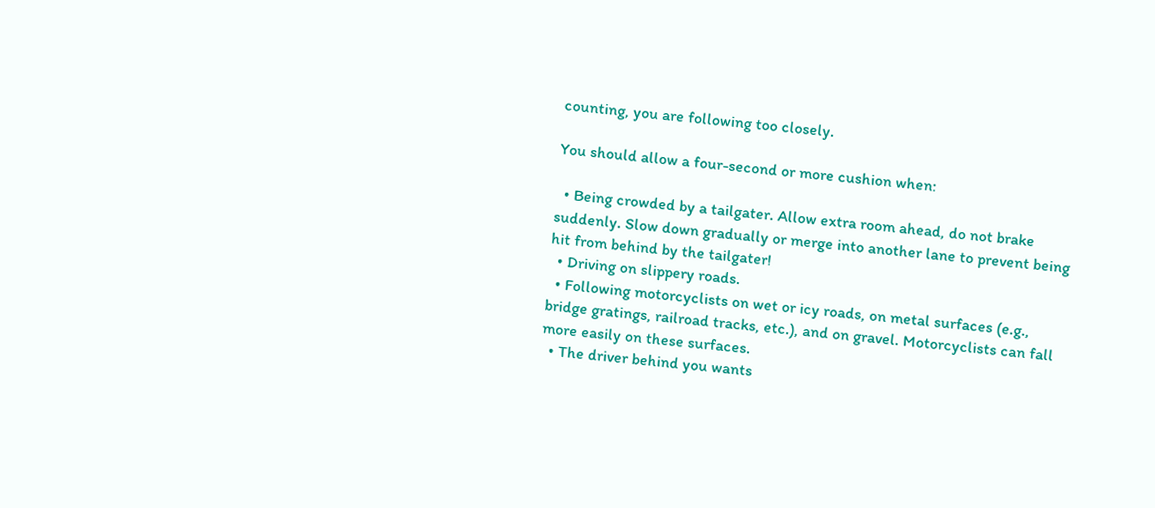counting, you are following too closely.

You should allow a four-second or more cushion when:

  • Being crowded by a tailgater. Allow extra room ahead, do not brake suddenly. Slow down gradually or merge into another lane to prevent being hit from behind by the tailgater!
  • Driving on slippery roads.
  • Following motorcyclists on wet or icy roads, on metal surfaces (e.g., bridge gratings, railroad tracks, etc.), and on gravel. Motorcyclists can fall more easily on these surfaces.
  • The driver behind you wants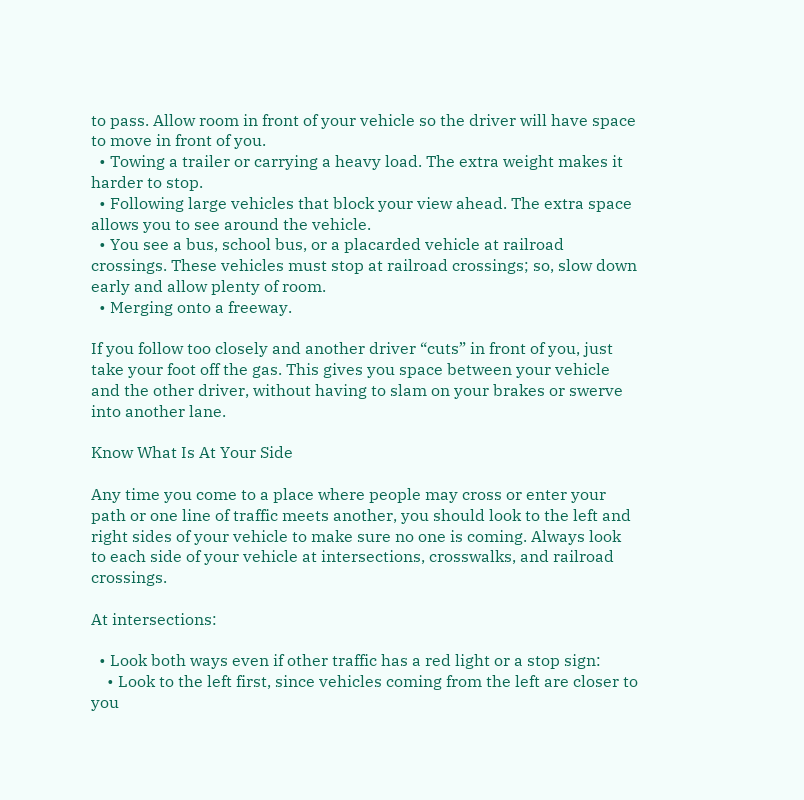to pass. Allow room in front of your vehicle so the driver will have space to move in front of you.
  • Towing a trailer or carrying a heavy load. The extra weight makes it harder to stop.
  • Following large vehicles that block your view ahead. The extra space allows you to see around the vehicle.
  • You see a bus, school bus, or a placarded vehicle at railroad crossings. These vehicles must stop at railroad crossings; so, slow down early and allow plenty of room.
  • Merging onto a freeway.

If you follow too closely and another driver “cuts” in front of you, just take your foot off the gas. This gives you space between your vehicle and the other driver, without having to slam on your brakes or swerve into another lane.

Know What Is At Your Side

Any time you come to a place where people may cross or enter your path or one line of traffic meets another, you should look to the left and right sides of your vehicle to make sure no one is coming. Always look to each side of your vehicle at intersections, crosswalks, and railroad crossings.

At intersections:

  • Look both ways even if other traffic has a red light or a stop sign:
    • Look to the left first, since vehicles coming from the left are closer to you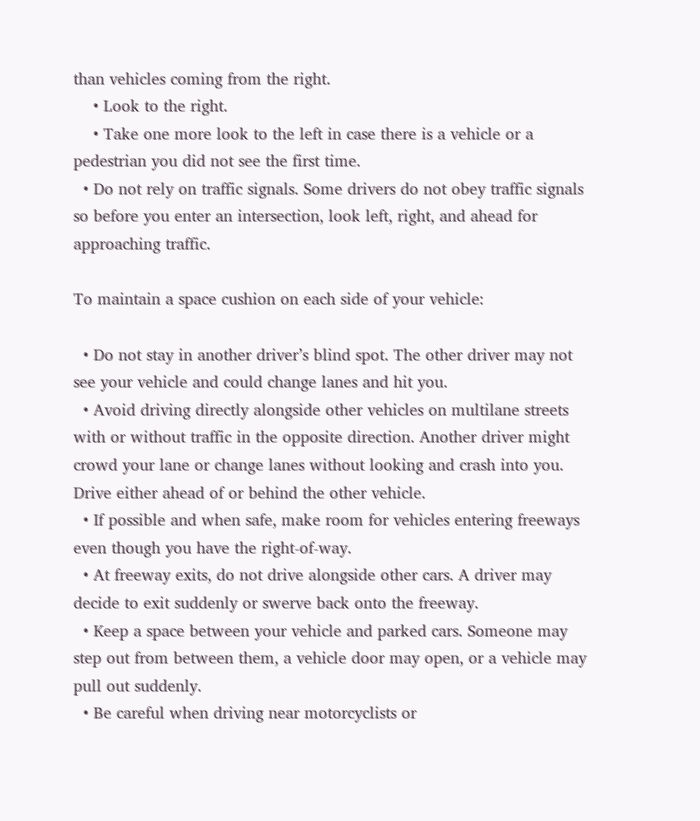than vehicles coming from the right.
    • Look to the right.
    • Take one more look to the left in case there is a vehicle or a pedestrian you did not see the first time.
  • Do not rely on traffic signals. Some drivers do not obey traffic signals so before you enter an intersection, look left, right, and ahead for approaching traffic.

To maintain a space cushion on each side of your vehicle:

  • Do not stay in another driver’s blind spot. The other driver may not see your vehicle and could change lanes and hit you.
  • Avoid driving directly alongside other vehicles on multilane streets with or without traffic in the opposite direction. Another driver might crowd your lane or change lanes without looking and crash into you. Drive either ahead of or behind the other vehicle.
  • If possible and when safe, make room for vehicles entering freeways even though you have the right-of-way.
  • At freeway exits, do not drive alongside other cars. A driver may decide to exit suddenly or swerve back onto the freeway.
  • Keep a space between your vehicle and parked cars. Someone may step out from between them, a vehicle door may open, or a vehicle may pull out suddenly.
  • Be careful when driving near motorcyclists or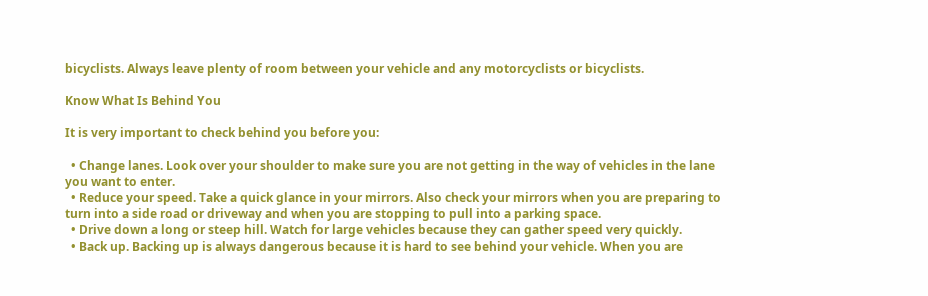bicyclists. Always leave plenty of room between your vehicle and any motorcyclists or bicyclists.

Know What Is Behind You

It is very important to check behind you before you:

  • Change lanes. Look over your shoulder to make sure you are not getting in the way of vehicles in the lane you want to enter.
  • Reduce your speed. Take a quick glance in your mirrors. Also check your mirrors when you are preparing to turn into a side road or driveway and when you are stopping to pull into a parking space.
  • Drive down a long or steep hill. Watch for large vehicles because they can gather speed very quickly.
  • Back up. Backing up is always dangerous because it is hard to see behind your vehicle. When you are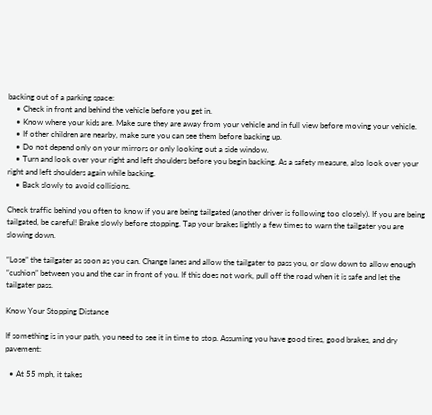backing out of a parking space:
    • Check in front and behind the vehicle before you get in.
    • Know where your kids are. Make sure they are away from your vehicle and in full view before moving your vehicle.
    • If other children are nearby, make sure you can see them before backing up.
    • Do not depend only on your mirrors or only looking out a side window.
    • Turn and look over your right and left shoulders before you begin backing. As a safety measure, also look over your right and left shoulders again while backing.
    • Back slowly to avoid collisions.

Check traffic behind you often to know if you are being tailgated (another driver is following too closely). If you are being tailgated, be careful! Brake slowly before stopping. Tap your brakes lightly a few times to warn the tailgater you are slowing down.

“Lose” the tailgater as soon as you can. Change lanes and allow the tailgater to pass you, or slow down to allow enough “cushion” between you and the car in front of you. If this does not work, pull off the road when it is safe and let the tailgater pass.

Know Your Stopping Distance

If something is in your path, you need to see it in time to stop. Assuming you have good tires, good brakes, and dry pavement:

  • At 55 mph, it takes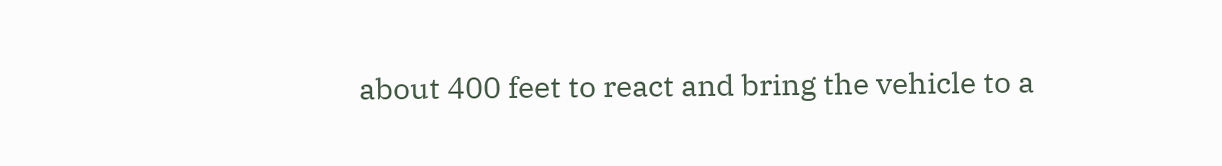about 400 feet to react and bring the vehicle to a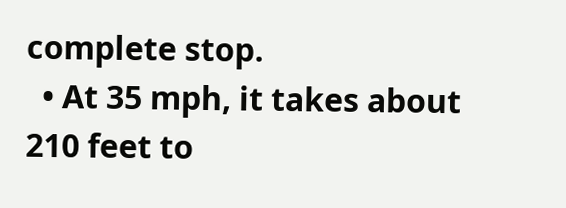complete stop.
  • At 35 mph, it takes about 210 feet to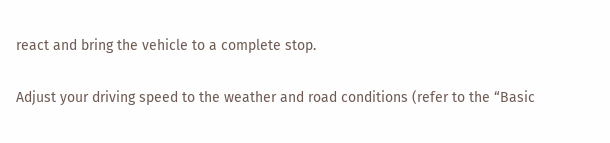react and bring the vehicle to a complete stop.

Adjust your driving speed to the weather and road conditions (refer to the “Basic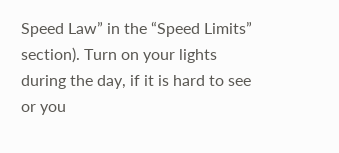Speed Law” in the “Speed Limits” section). Turn on your lights during the day, if it is hard to see or you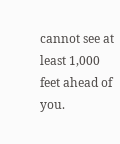cannot see at least 1,000 feet ahead of you.